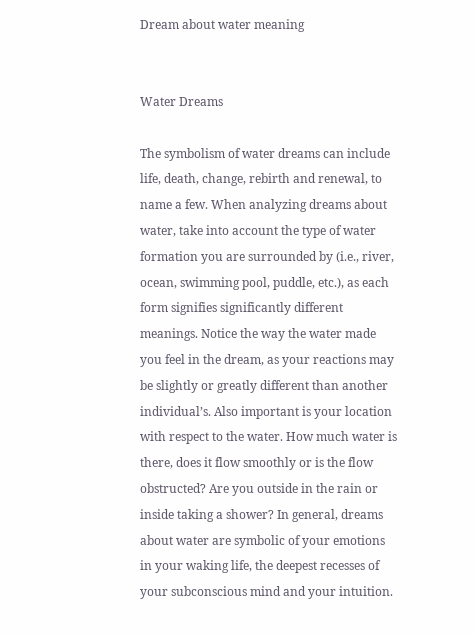Dream about water meaning


Water Dreams

The symbolism of water dreams can include life, death, change, rebirth and renewal, to name a few. When analyzing dreams about water, take into account the type of water formation you are surrounded by (i.e., river, ocean, swimming pool, puddle, etc.), as each form signifies significantly different meanings. Notice the way the water made you feel in the dream, as your reactions may be slightly or greatly different than another individual’s. Also important is your location with respect to the water. How much water is there, does it flow smoothly or is the flow obstructed? Are you outside in the rain or inside taking a shower? In general, dreams about water are symbolic of your emotions in your waking life, the deepest recesses of your subconscious mind and your intuition.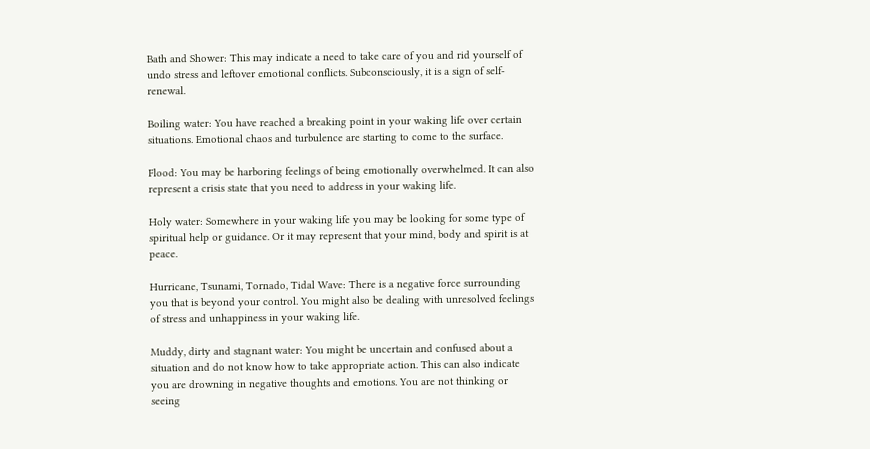Bath and Shower: This may indicate a need to take care of you and rid yourself of undo stress and leftover emotional conflicts. Subconsciously, it is a sign of self-renewal.

Boiling water: You have reached a breaking point in your waking life over certain situations. Emotional chaos and turbulence are starting to come to the surface.

Flood: You may be harboring feelings of being emotionally overwhelmed. It can also represent a crisis state that you need to address in your waking life.

Holy water: Somewhere in your waking life you may be looking for some type of spiritual help or guidance. Or it may represent that your mind, body and spirit is at peace.

Hurricane, Tsunami, Tornado, Tidal Wave: There is a negative force surrounding you that is beyond your control. You might also be dealing with unresolved feelings of stress and unhappiness in your waking life.

Muddy, dirty and stagnant water: You might be uncertain and confused about a situation and do not know how to take appropriate action. This can also indicate you are drowning in negative thoughts and emotions. You are not thinking or seeing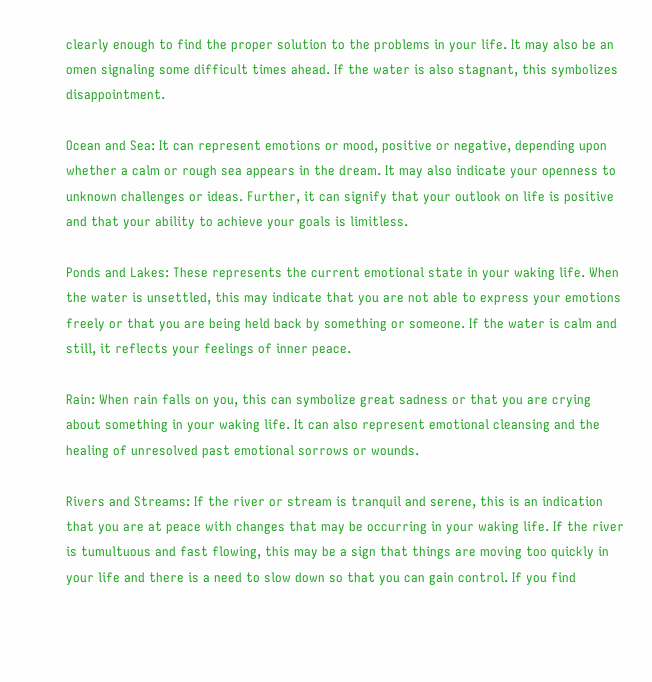clearly enough to find the proper solution to the problems in your life. It may also be an omen signaling some difficult times ahead. If the water is also stagnant, this symbolizes disappointment.

Ocean and Sea: It can represent emotions or mood, positive or negative, depending upon whether a calm or rough sea appears in the dream. It may also indicate your openness to unknown challenges or ideas. Further, it can signify that your outlook on life is positive and that your ability to achieve your goals is limitless.

Ponds and Lakes: These represents the current emotional state in your waking life. When the water is unsettled, this may indicate that you are not able to express your emotions freely or that you are being held back by something or someone. If the water is calm and still, it reflects your feelings of inner peace.

Rain: When rain falls on you, this can symbolize great sadness or that you are crying about something in your waking life. It can also represent emotional cleansing and the healing of unresolved past emotional sorrows or wounds.

Rivers and Streams: If the river or stream is tranquil and serene, this is an indication that you are at peace with changes that may be occurring in your waking life. If the river is tumultuous and fast flowing, this may be a sign that things are moving too quickly in your life and there is a need to slow down so that you can gain control. If you find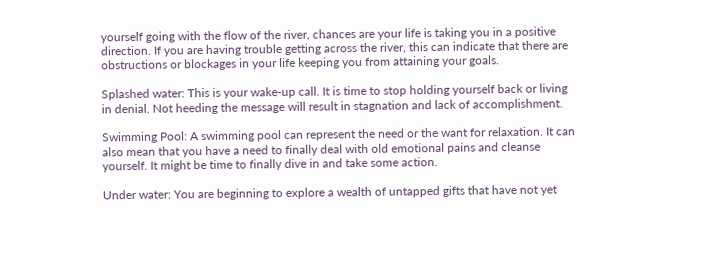yourself going with the flow of the river, chances are your life is taking you in a positive direction. If you are having trouble getting across the river, this can indicate that there are obstructions or blockages in your life keeping you from attaining your goals.

Splashed water: This is your wake-up call. It is time to stop holding yourself back or living in denial. Not heeding the message will result in stagnation and lack of accomplishment.

Swimming Pool: A swimming pool can represent the need or the want for relaxation. It can also mean that you have a need to finally deal with old emotional pains and cleanse yourself. It might be time to finally dive in and take some action.

Under water: You are beginning to explore a wealth of untapped gifts that have not yet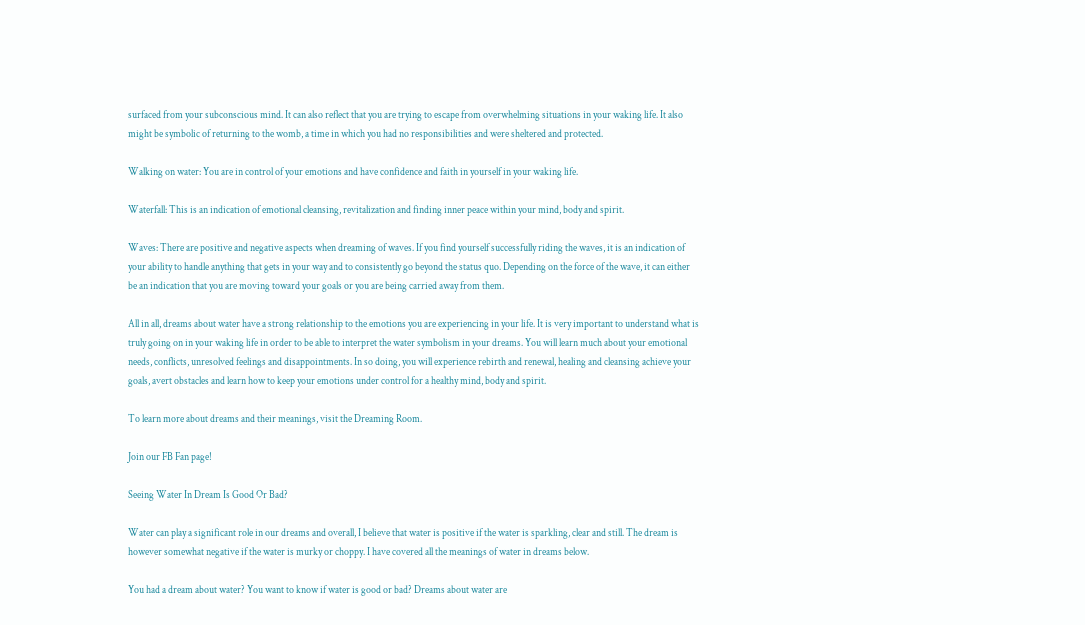surfaced from your subconscious mind. It can also reflect that you are trying to escape from overwhelming situations in your waking life. It also might be symbolic of returning to the womb, a time in which you had no responsibilities and were sheltered and protected.

Walking on water: You are in control of your emotions and have confidence and faith in yourself in your waking life.

Waterfall: This is an indication of emotional cleansing, revitalization and finding inner peace within your mind, body and spirit.

Waves: There are positive and negative aspects when dreaming of waves. If you find yourself successfully riding the waves, it is an indication of your ability to handle anything that gets in your way and to consistently go beyond the status quo. Depending on the force of the wave, it can either be an indication that you are moving toward your goals or you are being carried away from them.

All in all, dreams about water have a strong relationship to the emotions you are experiencing in your life. It is very important to understand what is truly going on in your waking life in order to be able to interpret the water symbolism in your dreams. You will learn much about your emotional needs, conflicts, unresolved feelings and disappointments. In so doing, you will experience rebirth and renewal, healing and cleansing achieve your goals, avert obstacles and learn how to keep your emotions under control for a healthy mind, body and spirit.

To learn more about dreams and their meanings, visit the Dreaming Room.

Join our FB Fan page!

Seeing Water In Dream Is Good Or Bad?

Water can play a significant role in our dreams and overall, I believe that water is positive if the water is sparkling, clear and still. The dream is however somewhat negative if the water is murky or choppy. I have covered all the meanings of water in dreams below.

You had a dream about water? You want to know if water is good or bad? Dreams about water are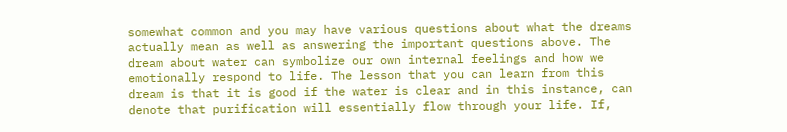somewhat common and you may have various questions about what the dreams actually mean as well as answering the important questions above. The dream about water can symbolize our own internal feelings and how we emotionally respond to life. The lesson that you can learn from this dream is that it is good if the water is clear and in this instance, can denote that purification will essentially flow through your life. If,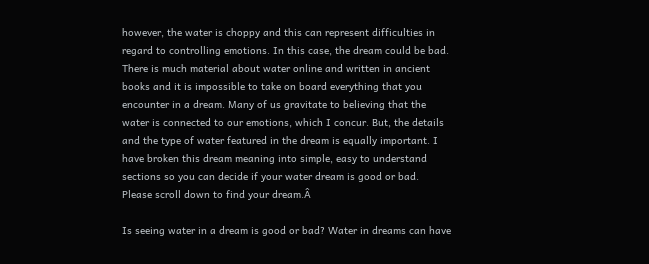however, the water is choppy and this can represent difficulties in regard to controlling emotions. In this case, the dream could be bad. There is much material about water online and written in ancient books and it is impossible to take on board everything that you encounter in a dream. Many of us gravitate to believing that the water is connected to our emotions, which I concur. But, the details and the type of water featured in the dream is equally important. I have broken this dream meaning into simple, easy to understand sections so you can decide if your water dream is good or bad. Please scroll down to find your dream.Â

Is seeing water in a dream is good or bad? Water in dreams can have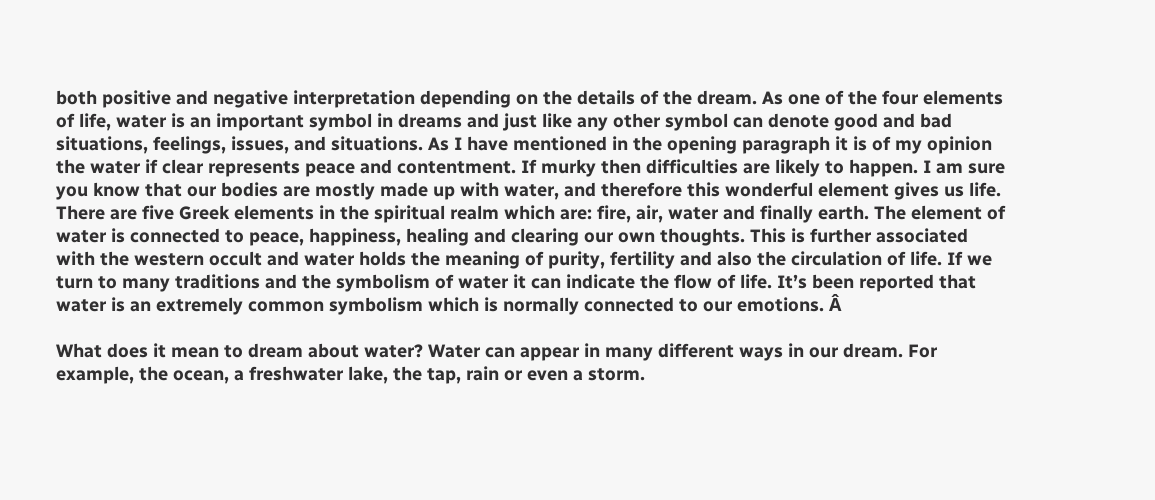both positive and negative interpretation depending on the details of the dream. As one of the four elements of life, water is an important symbol in dreams and just like any other symbol can denote good and bad situations, feelings, issues, and situations. As I have mentioned in the opening paragraph it is of my opinion the water if clear represents peace and contentment. If murky then difficulties are likely to happen. I am sure you know that our bodies are mostly made up with water, and therefore this wonderful element gives us life. There are five Greek elements in the spiritual realm which are: fire, air, water and finally earth. The element of water is connected to peace, happiness, healing and clearing our own thoughts. This is further associated with the western occult and water holds the meaning of purity, fertility and also the circulation of life. If we turn to many traditions and the symbolism of water it can indicate the flow of life. It’s been reported that water is an extremely common symbolism which is normally connected to our emotions. Â

What does it mean to dream about water? Water can appear in many different ways in our dream. For example, the ocean, a freshwater lake, the tap, rain or even a storm.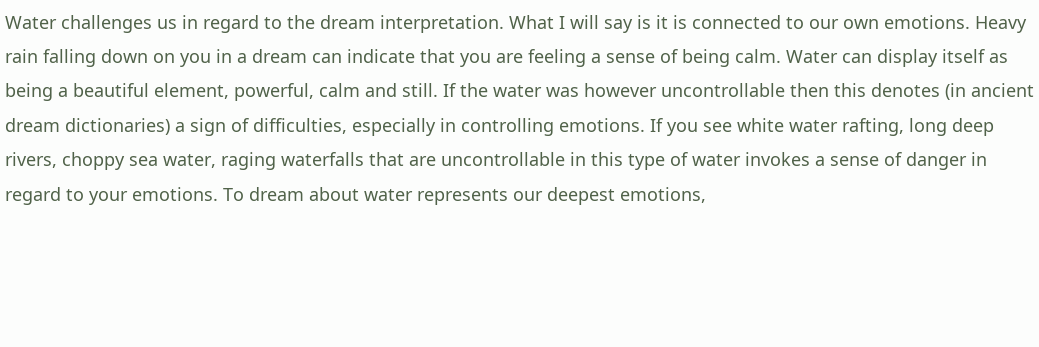Water challenges us in regard to the dream interpretation. What I will say is it is connected to our own emotions. Heavy rain falling down on you in a dream can indicate that you are feeling a sense of being calm. Water can display itself as being a beautiful element, powerful, calm and still. If the water was however uncontrollable then this denotes (in ancient dream dictionaries) a sign of difficulties, especially in controlling emotions. If you see white water rafting, long deep rivers, choppy sea water, raging waterfalls that are uncontrollable in this type of water invokes a sense of danger in regard to your emotions. To dream about water represents our deepest emotions,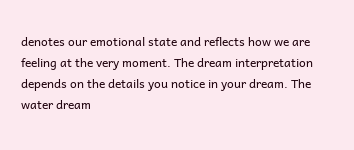denotes our emotional state and reflects how we are feeling at the very moment. The dream interpretation depends on the details you notice in your dream. The water dream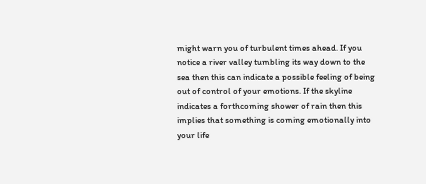might warn you of turbulent times ahead. If you notice a river valley tumbling its way down to the sea then this can indicate a possible feeling of being out of control of your emotions. If the skyline indicates a forthcoming shower of rain then this implies that something is coming emotionally into your life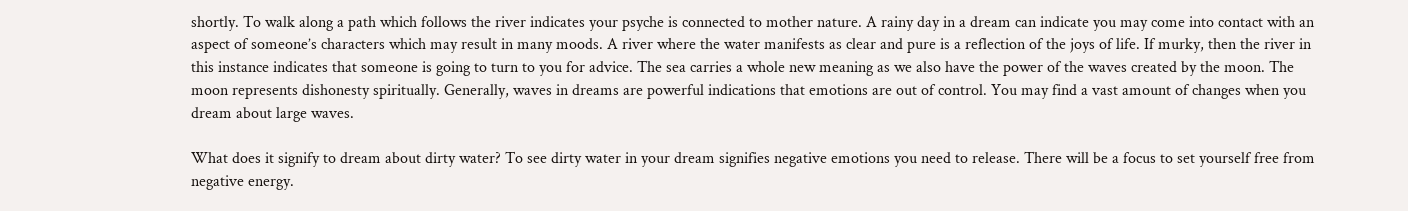shortly. To walk along a path which follows the river indicates your psyche is connected to mother nature. A rainy day in a dream can indicate you may come into contact with an aspect of someone’s characters which may result in many moods. A river where the water manifests as clear and pure is a reflection of the joys of life. If murky, then the river in this instance indicates that someone is going to turn to you for advice. The sea carries a whole new meaning as we also have the power of the waves created by the moon. The moon represents dishonesty spiritually. Generally, waves in dreams are powerful indications that emotions are out of control. You may find a vast amount of changes when you dream about large waves.

What does it signify to dream about dirty water? To see dirty water in your dream signifies negative emotions you need to release. There will be a focus to set yourself free from negative energy.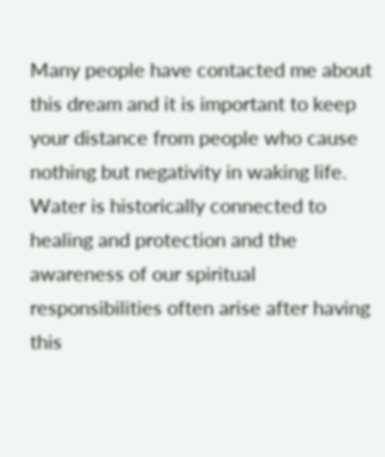Many people have contacted me about this dream and it is important to keep your distance from people who cause nothing but negativity in waking life. Water is historically connected to healing and protection and the awareness of our spiritual responsibilities often arise after having this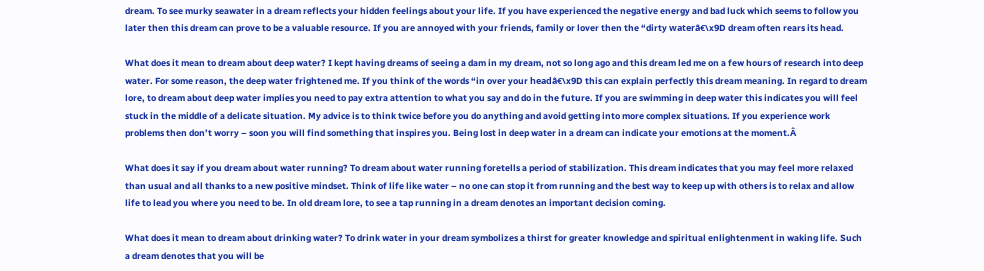dream. To see murky seawater in a dream reflects your hidden feelings about your life. If you have experienced the negative energy and bad luck which seems to follow you later then this dream can prove to be a valuable resource. If you are annoyed with your friends, family or lover then the “dirty waterâ€\x9D dream often rears its head.

What does it mean to dream about deep water? I kept having dreams of seeing a dam in my dream, not so long ago and this dream led me on a few hours of research into deep water. For some reason, the deep water frightened me. If you think of the words “in over your headâ€\x9D this can explain perfectly this dream meaning. In regard to dream lore, to dream about deep water implies you need to pay extra attention to what you say and do in the future. If you are swimming in deep water this indicates you will feel stuck in the middle of a delicate situation. My advice is to think twice before you do anything and avoid getting into more complex situations. If you experience work problems then don’t worry – soon you will find something that inspires you. Being lost in deep water in a dream can indicate your emotions at the moment.Â

What does it say if you dream about water running? To dream about water running foretells a period of stabilization. This dream indicates that you may feel more relaxed than usual and all thanks to a new positive mindset. Think of life like water – no one can stop it from running and the best way to keep up with others is to relax and allow life to lead you where you need to be. In old dream lore, to see a tap running in a dream denotes an important decision coming.

What does it mean to dream about drinking water? To drink water in your dream symbolizes a thirst for greater knowledge and spiritual enlightenment in waking life. Such a dream denotes that you will be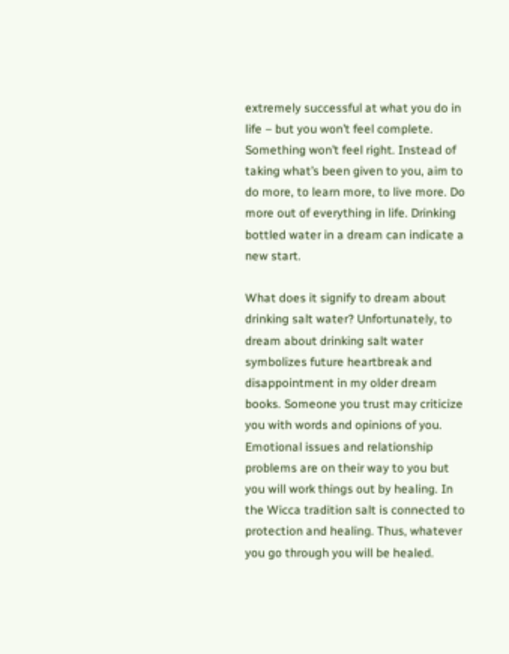extremely successful at what you do in life – but you won’t feel complete. Something won’t feel right. Instead of taking what’s been given to you, aim to do more, to learn more, to live more. Do more out of everything in life. Drinking bottled water in a dream can indicate a new start.

What does it signify to dream about drinking salt water? Unfortunately, to dream about drinking salt water symbolizes future heartbreak and disappointment in my older dream books. Someone you trust may criticize you with words and opinions of you. Emotional issues and relationship problems are on their way to you but you will work things out by healing. In the Wicca tradition salt is connected to protection and healing. Thus, whatever you go through you will be healed.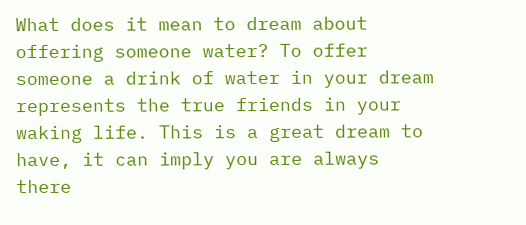What does it mean to dream about offering someone water? To offer someone a drink of water in your dream represents the true friends in your waking life. This is a great dream to have, it can imply you are always there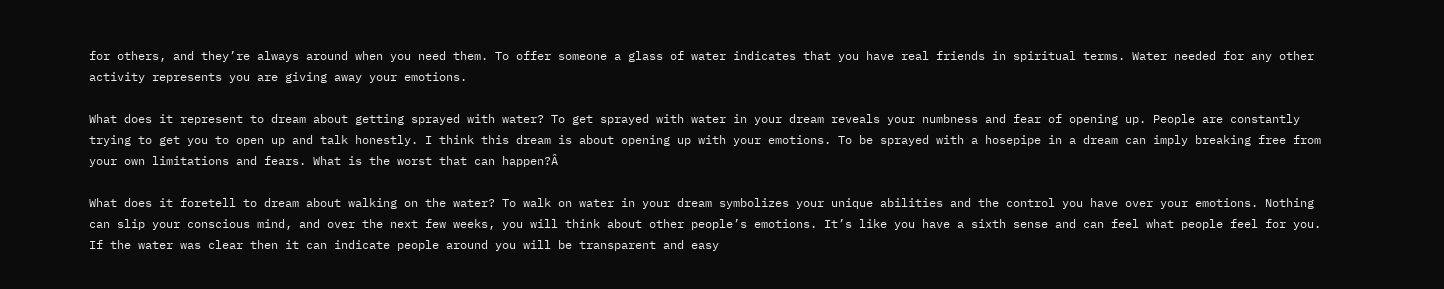for others, and they’re always around when you need them. To offer someone a glass of water indicates that you have real friends in spiritual terms. Water needed for any other activity represents you are giving away your emotions.

What does it represent to dream about getting sprayed with water? To get sprayed with water in your dream reveals your numbness and fear of opening up. People are constantly trying to get you to open up and talk honestly. I think this dream is about opening up with your emotions. To be sprayed with a hosepipe in a dream can imply breaking free from your own limitations and fears. What is the worst that can happen?Â

What does it foretell to dream about walking on the water? To walk on water in your dream symbolizes your unique abilities and the control you have over your emotions. Nothing can slip your conscious mind, and over the next few weeks, you will think about other people’s emotions. It’s like you have a sixth sense and can feel what people feel for you. If the water was clear then it can indicate people around you will be transparent and easy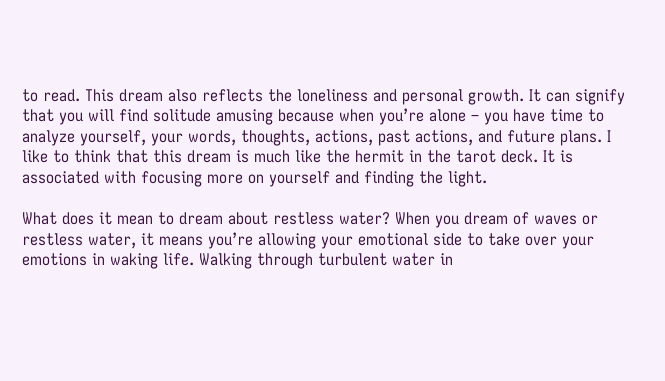to read. This dream also reflects the loneliness and personal growth. It can signify that you will find solitude amusing because when you’re alone – you have time to analyze yourself, your words, thoughts, actions, past actions, and future plans. I like to think that this dream is much like the hermit in the tarot deck. It is associated with focusing more on yourself and finding the light.

What does it mean to dream about restless water? When you dream of waves or restless water, it means you’re allowing your emotional side to take over your emotions in waking life. Walking through turbulent water in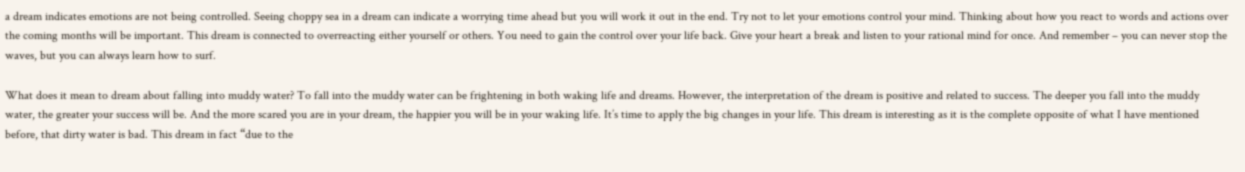a dream indicates emotions are not being controlled. Seeing choppy sea in a dream can indicate a worrying time ahead but you will work it out in the end. Try not to let your emotions control your mind. Thinking about how you react to words and actions over the coming months will be important. This dream is connected to overreacting either yourself or others. You need to gain the control over your life back. Give your heart a break and listen to your rational mind for once. And remember – you can never stop the waves, but you can always learn how to surf.

What does it mean to dream about falling into muddy water? To fall into the muddy water can be frightening in both waking life and dreams. However, the interpretation of the dream is positive and related to success. The deeper you fall into the muddy water, the greater your success will be. And the more scared you are in your dream, the happier you will be in your waking life. It’s time to apply the big changes in your life. This dream is interesting as it is the complete opposite of what I have mentioned before, that dirty water is bad. This dream in fact “due to the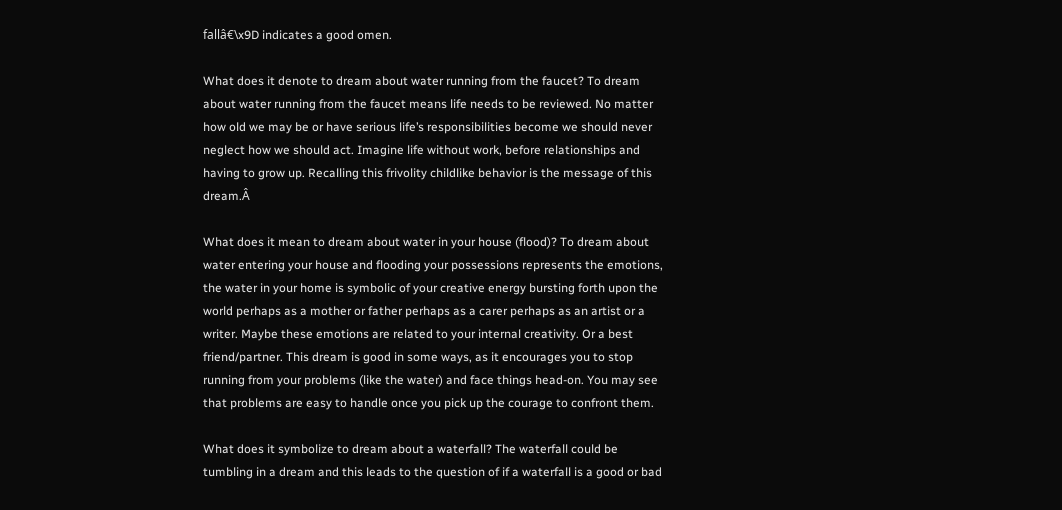fallâ€\x9D indicates a good omen.

What does it denote to dream about water running from the faucet? To dream about water running from the faucet means life needs to be reviewed. No matter how old we may be or have serious life’s responsibilities become we should never neglect how we should act. Imagine life without work, before relationships and having to grow up. Recalling this frivolity childlike behavior is the message of this dream.Â

What does it mean to dream about water in your house (flood)? To dream about water entering your house and flooding your possessions represents the emotions, the water in your home is symbolic of your creative energy bursting forth upon the world perhaps as a mother or father perhaps as a carer perhaps as an artist or a writer. Maybe these emotions are related to your internal creativity. Or a best friend/partner. This dream is good in some ways, as it encourages you to stop running from your problems (like the water) and face things head-on. You may see that problems are easy to handle once you pick up the courage to confront them.

What does it symbolize to dream about a waterfall? The waterfall could be tumbling in a dream and this leads to the question of if a waterfall is a good or bad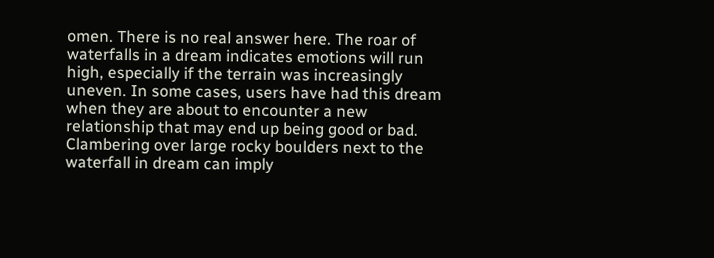omen. There is no real answer here. The roar of waterfalls in a dream indicates emotions will run high, especially if the terrain was increasingly uneven. In some cases, users have had this dream when they are about to encounter a new relationship that may end up being good or bad. Clambering over large rocky boulders next to the waterfall in dream can imply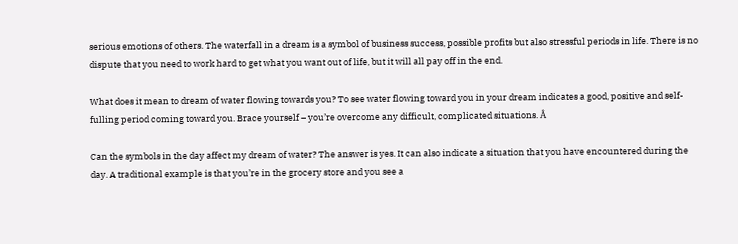serious emotions of others. The waterfall in a dream is a symbol of business success, possible profits but also stressful periods in life. There is no dispute that you need to work hard to get what you want out of life, but it will all pay off in the end.

What does it mean to dream of water flowing towards you? To see water flowing toward you in your dream indicates a good, positive and self-fulling period coming toward you. Brace yourself – you’re overcome any difficult, complicated situations. Â

Can the symbols in the day affect my dream of water? The answer is yes. It can also indicate a situation that you have encountered during the day. A traditional example is that you’re in the grocery store and you see a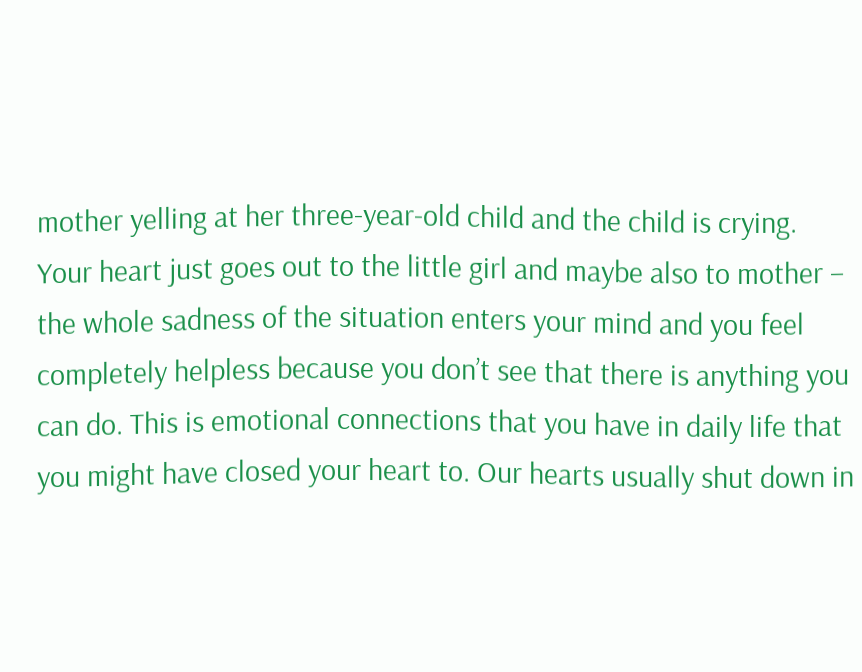mother yelling at her three-year-old child and the child is crying. Your heart just goes out to the little girl and maybe also to mother – the whole sadness of the situation enters your mind and you feel completely helpless because you don’t see that there is anything you can do. This is emotional connections that you have in daily life that you might have closed your heart to. Our hearts usually shut down in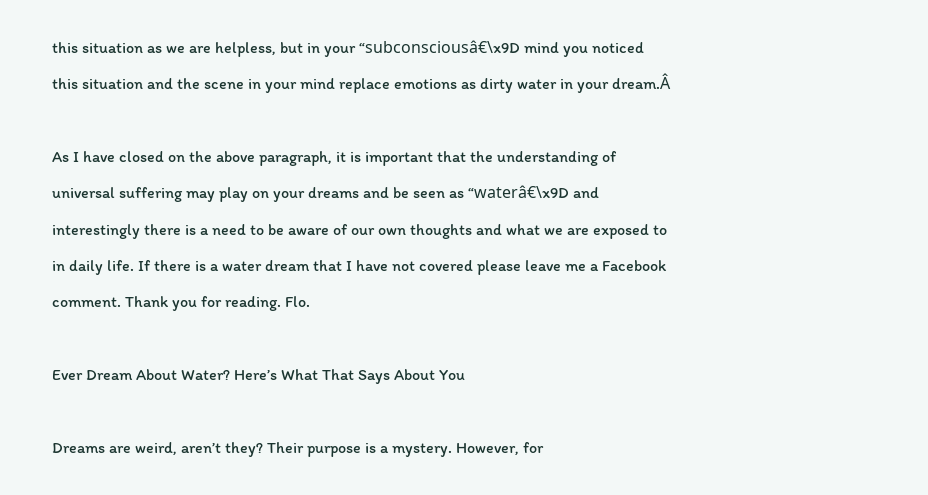this situation as we are helpless, but in your “subconsciousâ€\x9D mind you noticed this situation and the scene in your mind replace emotions as dirty water in your dream.Â

As I have closed on the above paragraph, it is important that the understanding of universal suffering may play on your dreams and be seen as “waterâ€\x9D and interestingly there is a need to be aware of our own thoughts and what we are exposed to in daily life. If there is a water dream that I have not covered please leave me a Facebook comment. Thank you for reading. Flo.

Ever Dream About Water? Here’s What That Says About You

Dreams are weird, aren’t they? Their purpose is a mystery. However, for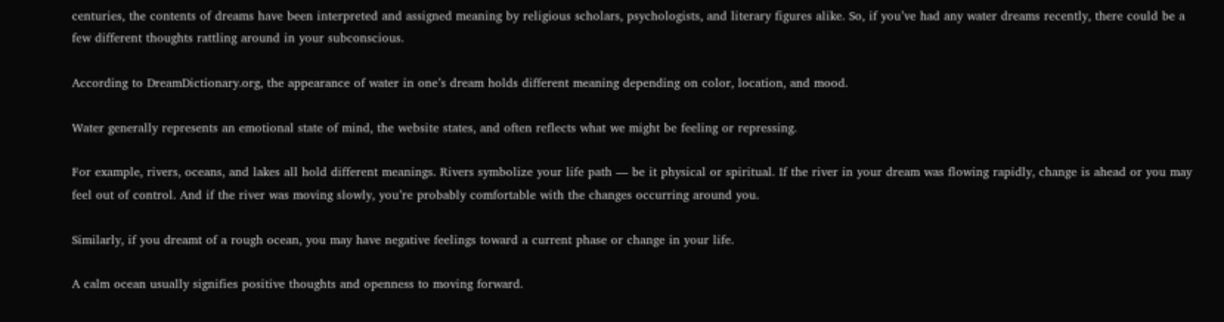centuries, the contents of dreams have been interpreted and assigned meaning by religious scholars, psychologists, and literary figures alike. So, if you’ve had any water dreams recently, there could be a few different thoughts rattling around in your subconscious.

According to DreamDictionary.org, the appearance of water in one’s dream holds different meaning depending on color, location, and mood.

Water generally represents an emotional state of mind, the website states, and often reflects what we might be feeling or repressing.

For example, rivers, oceans, and lakes all hold different meanings. Rivers symbolize your life path — be it physical or spiritual. If the river in your dream was flowing rapidly, change is ahead or you may feel out of control. And if the river was moving slowly, you’re probably comfortable with the changes occurring around you.

Similarly, if you dreamt of a rough ocean, you may have negative feelings toward a current phase or change in your life.

A calm ocean usually signifies positive thoughts and openness to moving forward.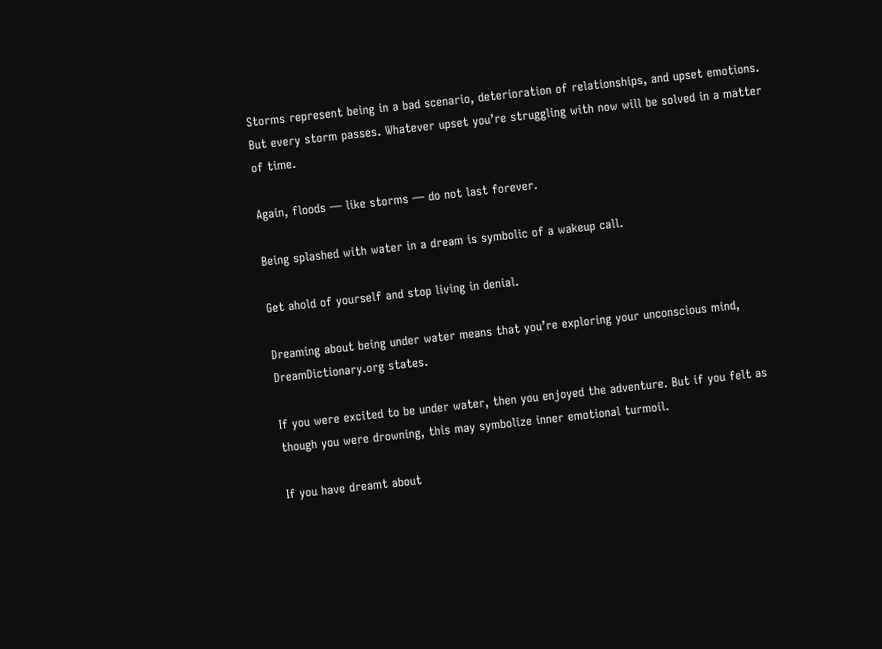Storms represent being in a bad scenario, deterioration of relationships, and upset emotions. But every storm passes. Whatever upset you’re struggling with now will be solved in a matter of time.

Again, floods — like storms — do not last forever.

Being splashed with water in a dream is symbolic of a wakeup call.

Get ahold of yourself and stop living in denial.

Dreaming about being under water means that you’re exploring your unconscious mind, DreamDictionary.org states.

If you were excited to be under water, then you enjoyed the adventure. But if you felt as though you were drowning, this may symbolize inner emotional turmoil.

If you have dreamt about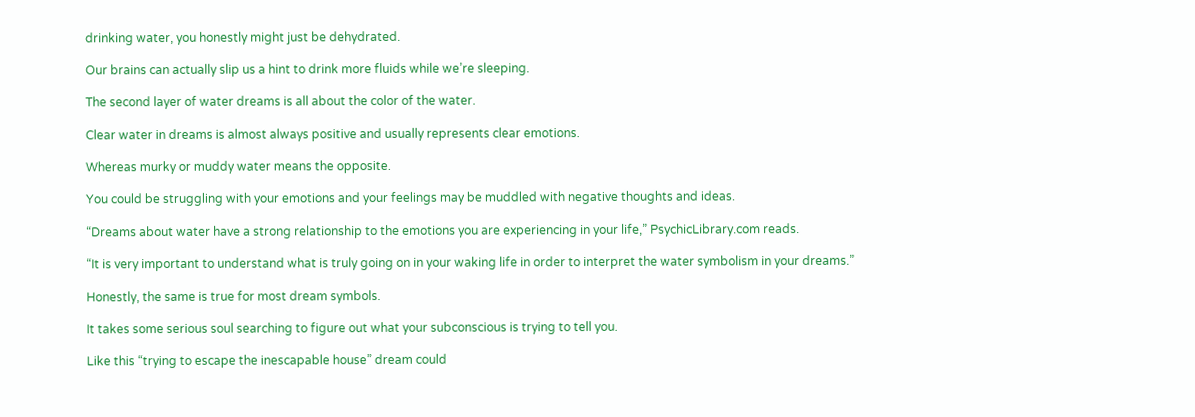drinking water, you honestly might just be dehydrated.

Our brains can actually slip us a hint to drink more fluids while we’re sleeping.

The second layer of water dreams is all about the color of the water.

Clear water in dreams is almost always positive and usually represents clear emotions.

Whereas murky or muddy water means the opposite.

You could be struggling with your emotions and your feelings may be muddled with negative thoughts and ideas.

“Dreams about water have a strong relationship to the emotions you are experiencing in your life,” PsychicLibrary.com reads.

“It is very important to understand what is truly going on in your waking life in order to interpret the water symbolism in your dreams.”

Honestly, the same is true for most dream symbols.

It takes some serious soul searching to figure out what your subconscious is trying to tell you.

Like this “trying to escape the inescapable house” dream could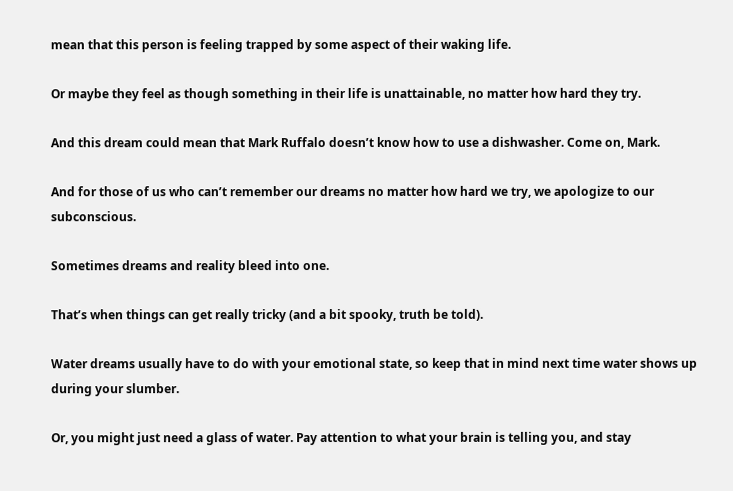mean that this person is feeling trapped by some aspect of their waking life.

Or maybe they feel as though something in their life is unattainable, no matter how hard they try.

And this dream could mean that Mark Ruffalo doesn’t know how to use a dishwasher. Come on, Mark.

And for those of us who can’t remember our dreams no matter how hard we try, we apologize to our subconscious.

Sometimes dreams and reality bleed into one.

That’s when things can get really tricky (and a bit spooky, truth be told).

Water dreams usually have to do with your emotional state, so keep that in mind next time water shows up during your slumber.

Or, you might just need a glass of water. Pay attention to what your brain is telling you, and stay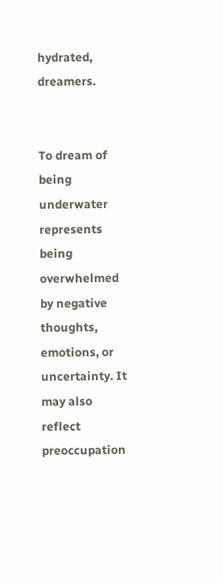hydrated, dreamers.


To dream of being underwater represents being overwhelmed by negative thoughts, emotions, or uncertainty. It may also reflect preoccupation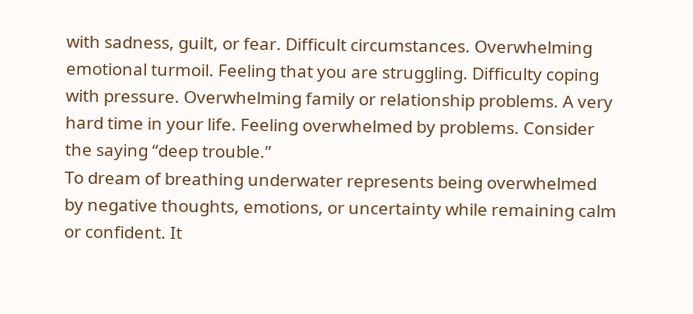with sadness, guilt, or fear. Difficult circumstances. Overwhelming emotional turmoil. Feeling that you are struggling. Difficulty coping with pressure. Overwhelming family or relationship problems. A very hard time in your life. Feeling overwhelmed by problems. Consider the saying “deep trouble.”
To dream of breathing underwater represents being overwhelmed by negative thoughts, emotions, or uncertainty while remaining calm or confident. It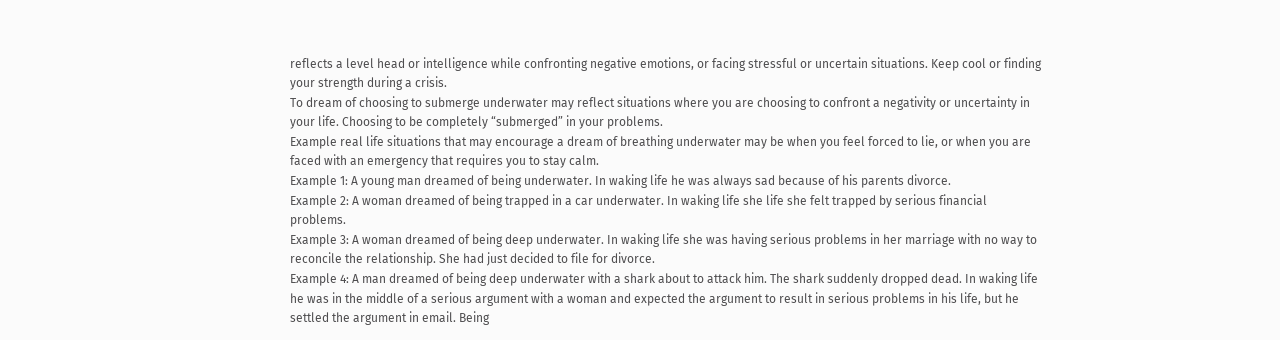reflects a level head or intelligence while confronting negative emotions, or facing stressful or uncertain situations. Keep cool or finding your strength during a crisis.
To dream of choosing to submerge underwater may reflect situations where you are choosing to confront a negativity or uncertainty in your life. Choosing to be completely “submerged” in your problems.
Example real life situations that may encourage a dream of breathing underwater may be when you feel forced to lie, or when you are faced with an emergency that requires you to stay calm.
Example 1: A young man dreamed of being underwater. In waking life he was always sad because of his parents divorce.
Example 2: A woman dreamed of being trapped in a car underwater. In waking life she life she felt trapped by serious financial problems.
Example 3: A woman dreamed of being deep underwater. In waking life she was having serious problems in her marriage with no way to reconcile the relationship. She had just decided to file for divorce.
Example 4: A man dreamed of being deep underwater with a shark about to attack him. The shark suddenly dropped dead. In waking life he was in the middle of a serious argument with a woman and expected the argument to result in serious problems in his life, but he settled the argument in email. Being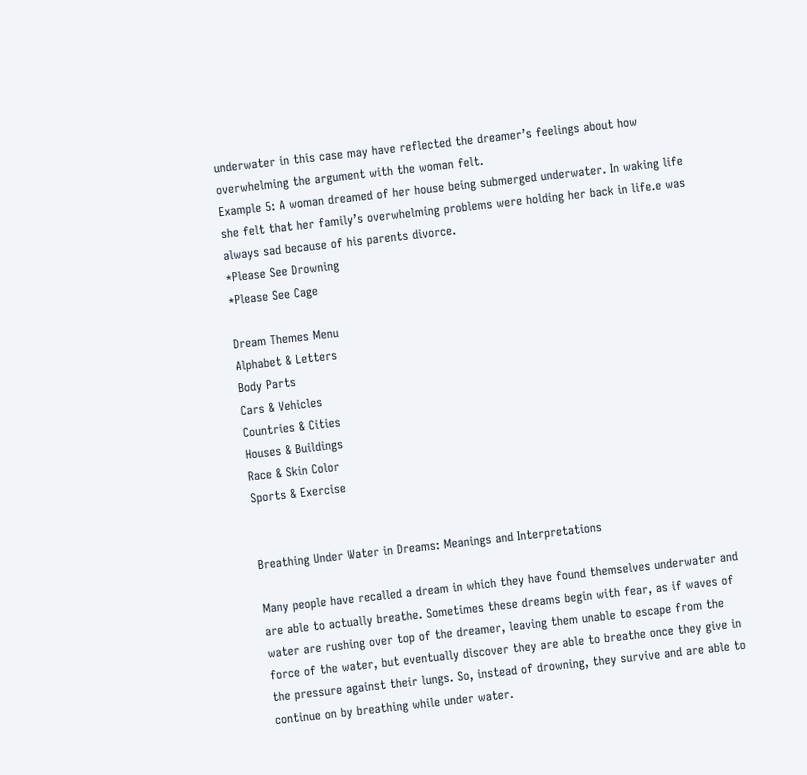underwater in this case may have reflected the dreamer’s feelings about how overwhelming the argument with the woman felt.
Example 5: A woman dreamed of her house being submerged underwater. In waking life she felt that her family’s overwhelming problems were holding her back in life.e was always sad because of his parents divorce.
*Please See Drowning
*Please See Cage

Dream Themes Menu
Alphabet & Letters
Body Parts
Cars & Vehicles
Countries & Cities
Houses & Buildings
Race & Skin Color
Sports & Exercise


Breathing Under Water in Dreams: Meanings and Interpretations

Many people have recalled a dream in which they have found themselves underwater and are able to actually breathe. Sometimes these dreams begin with fear, as if waves of water are rushing over top of the dreamer, leaving them unable to escape from the force of the water, but eventually discover they are able to breathe once they give in the pressure against their lungs. So, instead of drowning, they survive and are able to continue on by breathing while under water.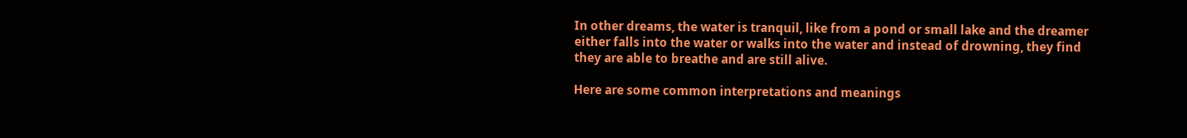In other dreams, the water is tranquil, like from a pond or small lake and the dreamer either falls into the water or walks into the water and instead of drowning, they find they are able to breathe and are still alive.

Here are some common interpretations and meanings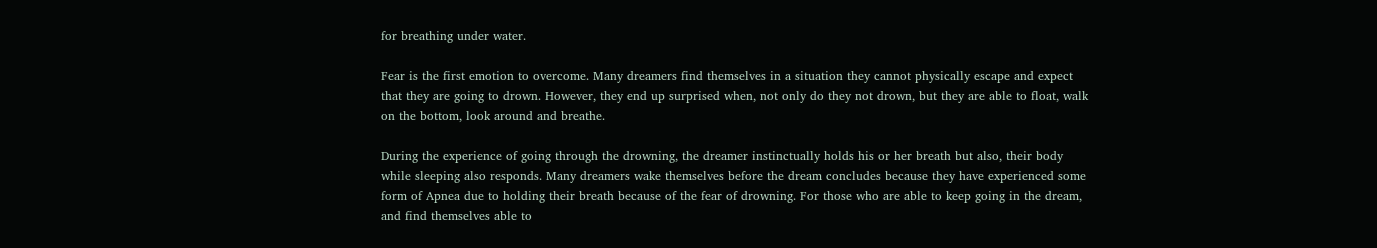for breathing under water.

Fear is the first emotion to overcome. Many dreamers find themselves in a situation they cannot physically escape and expect that they are going to drown. However, they end up surprised when, not only do they not drown, but they are able to float, walk on the bottom, look around and breathe.

During the experience of going through the drowning, the dreamer instinctually holds his or her breath but also, their body while sleeping also responds. Many dreamers wake themselves before the dream concludes because they have experienced some form of Apnea due to holding their breath because of the fear of drowning. For those who are able to keep going in the dream, and find themselves able to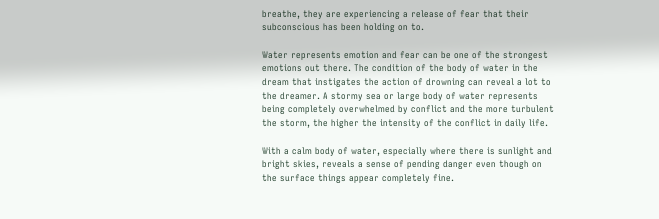breathe, they are experiencing a release of fear that their subconscious has been holding on to.

Water represents emotion and fear can be one of the strongest emotions out there. The condition of the body of water in the dream that instigates the action of drowning can reveal a lot to the dreamer. A stormy sea or large body of water represents being completely overwhelmed by conflict and the more turbulent the storm, the higher the intensity of the conflict in daily life.

With a calm body of water, especially where there is sunlight and bright skies, reveals a sense of pending danger even though on the surface things appear completely fine.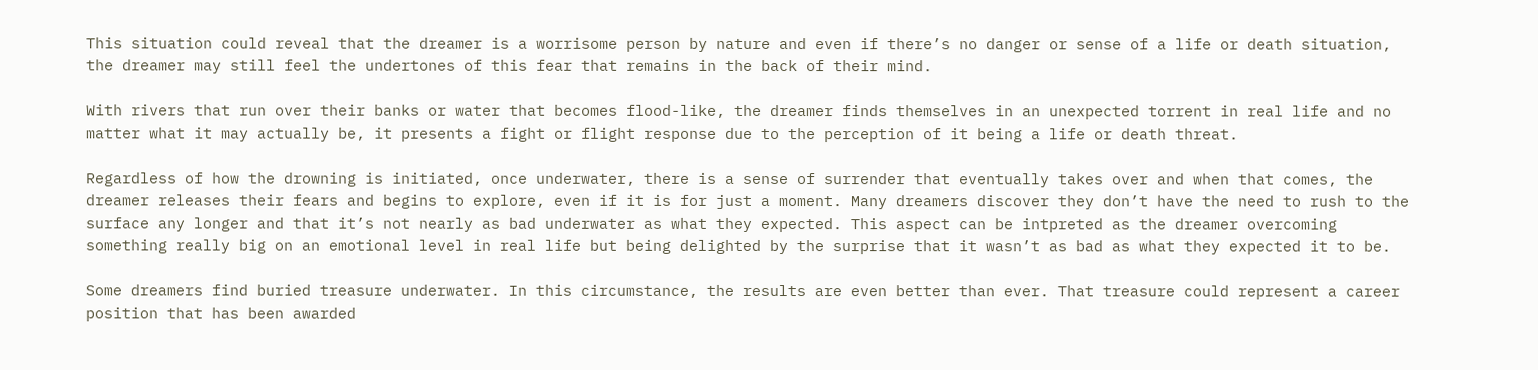This situation could reveal that the dreamer is a worrisome person by nature and even if there’s no danger or sense of a life or death situation, the dreamer may still feel the undertones of this fear that remains in the back of their mind.

With rivers that run over their banks or water that becomes flood-like, the dreamer finds themselves in an unexpected torrent in real life and no matter what it may actually be, it presents a fight or flight response due to the perception of it being a life or death threat.

Regardless of how the drowning is initiated, once underwater, there is a sense of surrender that eventually takes over and when that comes, the dreamer releases their fears and begins to explore, even if it is for just a moment. Many dreamers discover they don’t have the need to rush to the surface any longer and that it’s not nearly as bad underwater as what they expected. This aspect can be intpreted as the dreamer overcoming something really big on an emotional level in real life but being delighted by the surprise that it wasn’t as bad as what they expected it to be.

Some dreamers find buried treasure underwater. In this circumstance, the results are even better than ever. That treasure could represent a career position that has been awarded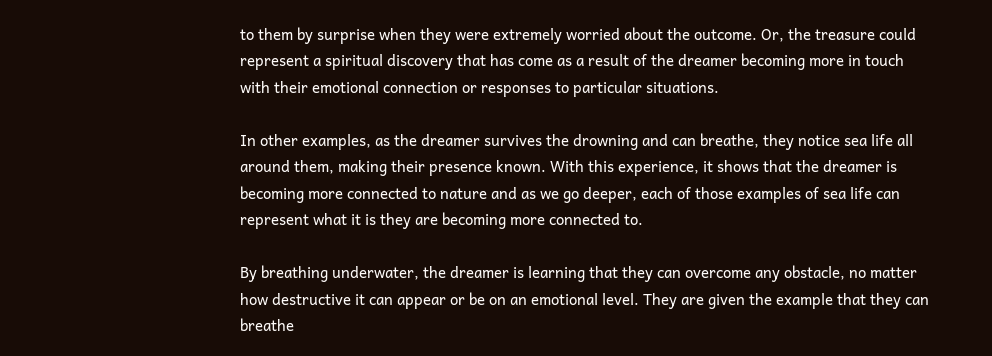to them by surprise when they were extremely worried about the outcome. Or, the treasure could represent a spiritual discovery that has come as a result of the dreamer becoming more in touch with their emotional connection or responses to particular situations.

In other examples, as the dreamer survives the drowning and can breathe, they notice sea life all around them, making their presence known. With this experience, it shows that the dreamer is becoming more connected to nature and as we go deeper, each of those examples of sea life can represent what it is they are becoming more connected to.

By breathing underwater, the dreamer is learning that they can overcome any obstacle, no matter how destructive it can appear or be on an emotional level. They are given the example that they can breathe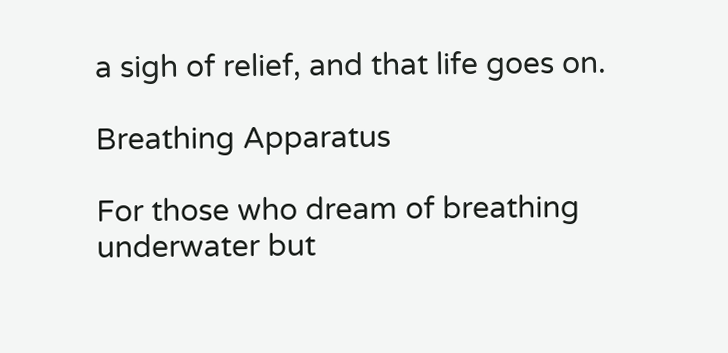a sigh of relief, and that life goes on.

Breathing Apparatus

For those who dream of breathing underwater but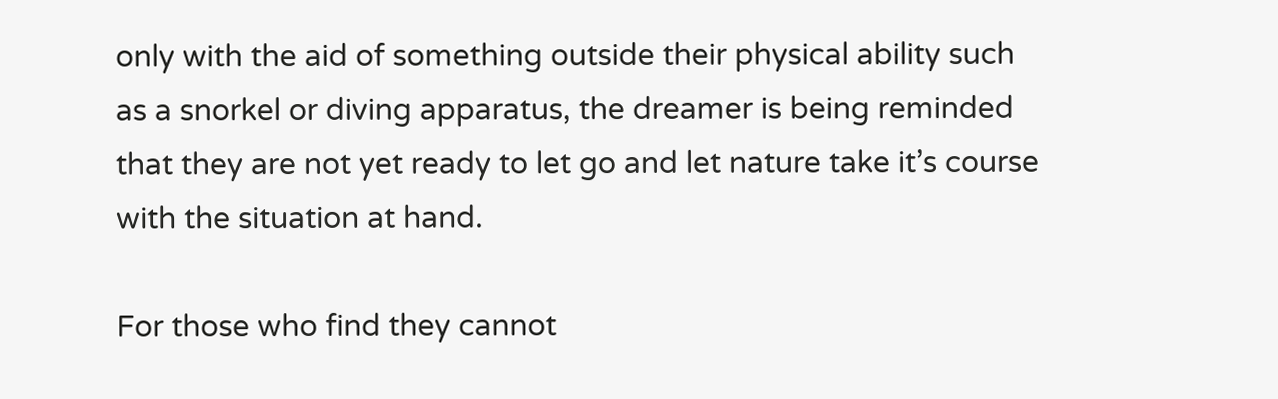only with the aid of something outside their physical ability such as a snorkel or diving apparatus, the dreamer is being reminded that they are not yet ready to let go and let nature take it’s course with the situation at hand.

For those who find they cannot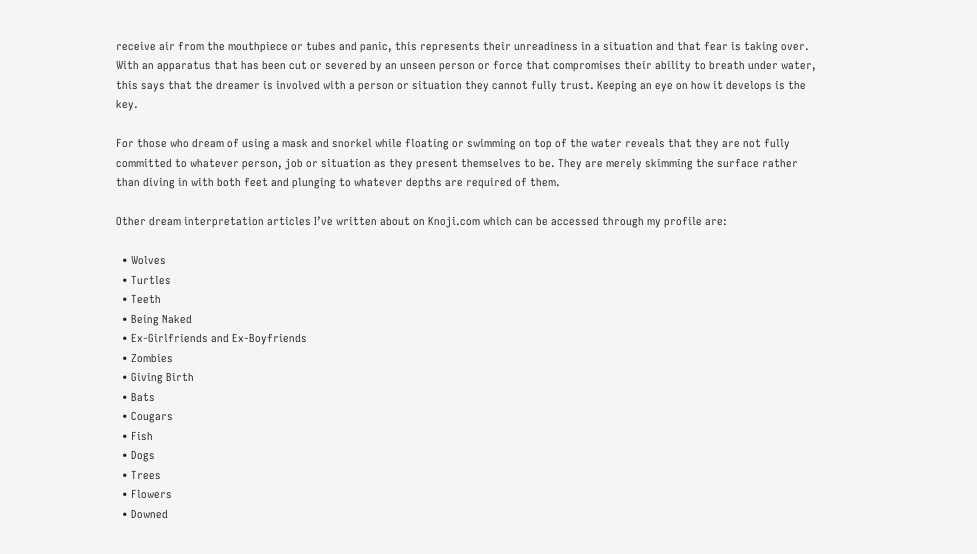receive air from the mouthpiece or tubes and panic, this represents their unreadiness in a situation and that fear is taking over. With an apparatus that has been cut or severed by an unseen person or force that compromises their ability to breath under water, this says that the dreamer is involved with a person or situation they cannot fully trust. Keeping an eye on how it develops is the key.

For those who dream of using a mask and snorkel while floating or swimming on top of the water reveals that they are not fully committed to whatever person, job or situation as they present themselves to be. They are merely skimming the surface rather than diving in with both feet and plunging to whatever depths are required of them.

Other dream interpretation articles I’ve written about on Knoji.com which can be accessed through my profile are:

  • Wolves
  • Turtles
  • Teeth
  • Being Naked
  • Ex-Girlfriends and Ex-Boyfriends
  • Zombies
  • Giving Birth
  • Bats
  • Cougars
  • Fish
  • Dogs
  • Trees
  • Flowers
  • Downed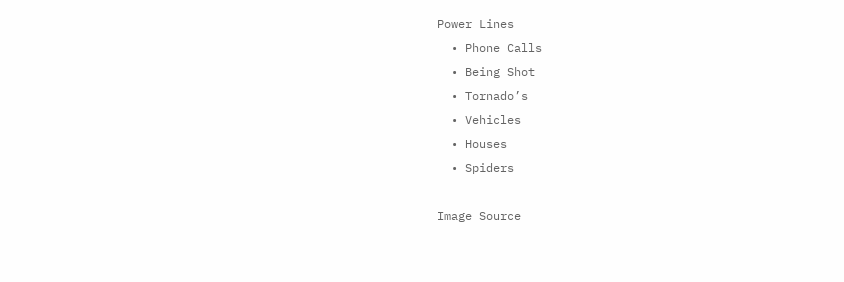Power Lines
  • Phone Calls
  • Being Shot
  • Tornado’s
  • Vehicles
  • Houses
  • Spiders

Image Source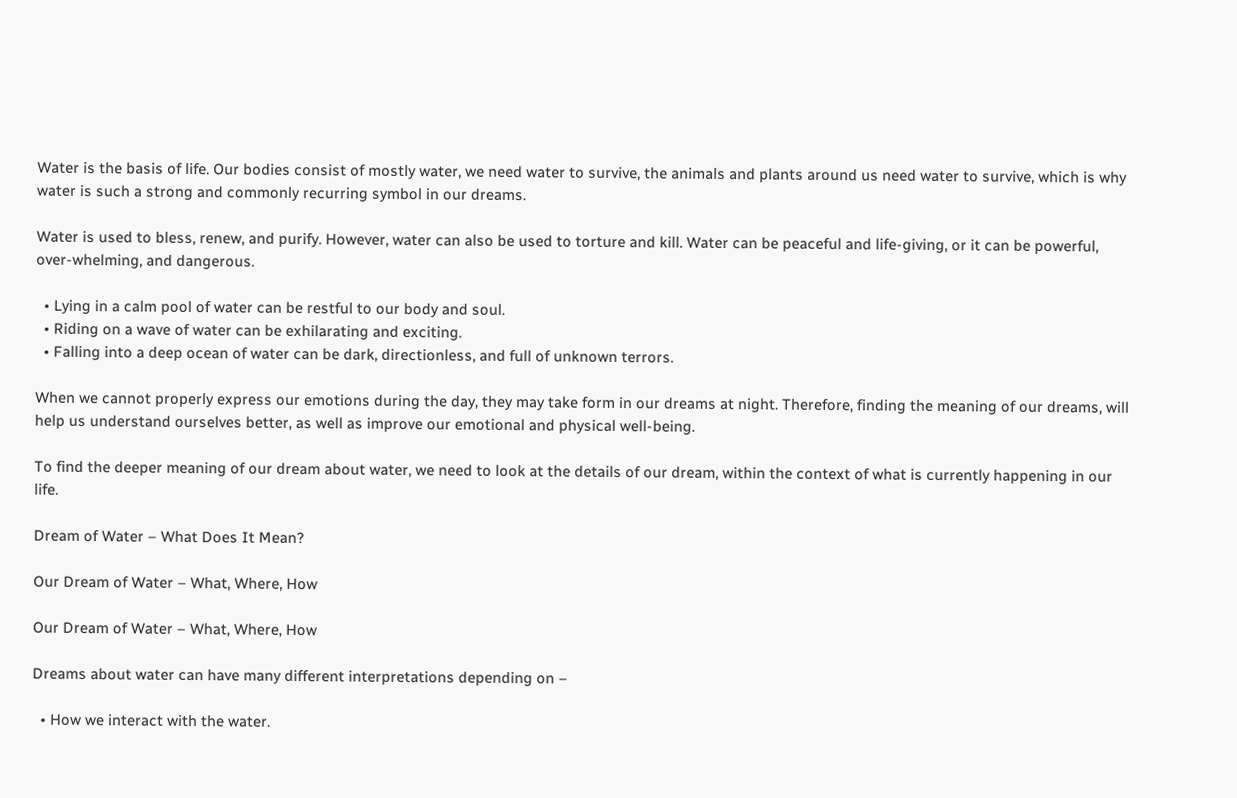Water is the basis of life. Our bodies consist of mostly water, we need water to survive, the animals and plants around us need water to survive, which is why water is such a strong and commonly recurring symbol in our dreams.

Water is used to bless, renew, and purify. However, water can also be used to torture and kill. Water can be peaceful and life-giving, or it can be powerful, over-whelming, and dangerous.

  • Lying in a calm pool of water can be restful to our body and soul.
  • Riding on a wave of water can be exhilarating and exciting.
  • Falling into a deep ocean of water can be dark, directionless, and full of unknown terrors.

When we cannot properly express our emotions during the day, they may take form in our dreams at night. Therefore, finding the meaning of our dreams, will help us understand ourselves better, as well as improve our emotional and physical well-being.

To find the deeper meaning of our dream about water, we need to look at the details of our dream, within the context of what is currently happening in our life.

Dream of Water – What Does It Mean?

Our Dream of Water – What, Where, How

Our Dream of Water – What, Where, How

Dreams about water can have many different interpretations depending on –

  • How we interact with the water.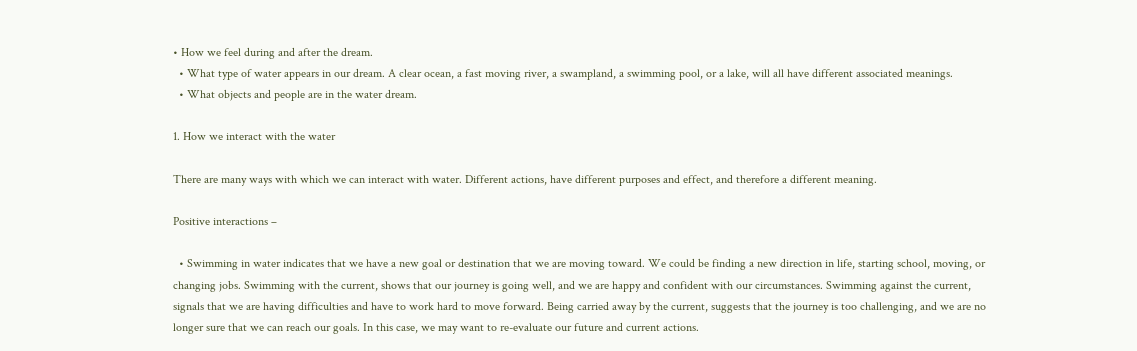• How we feel during and after the dream.
  • What type of water appears in our dream. A clear ocean, a fast moving river, a swampland, a swimming pool, or a lake, will all have different associated meanings.
  • What objects and people are in the water dream.

1. How we interact with the water

There are many ways with which we can interact with water. Different actions, have different purposes and effect, and therefore a different meaning.

Positive interactions –

  • Swimming in water indicates that we have a new goal or destination that we are moving toward. We could be finding a new direction in life, starting school, moving, or changing jobs. Swimming with the current, shows that our journey is going well, and we are happy and confident with our circumstances. Swimming against the current, signals that we are having difficulties and have to work hard to move forward. Being carried away by the current, suggests that the journey is too challenging, and we are no longer sure that we can reach our goals. In this case, we may want to re-evaluate our future and current actions.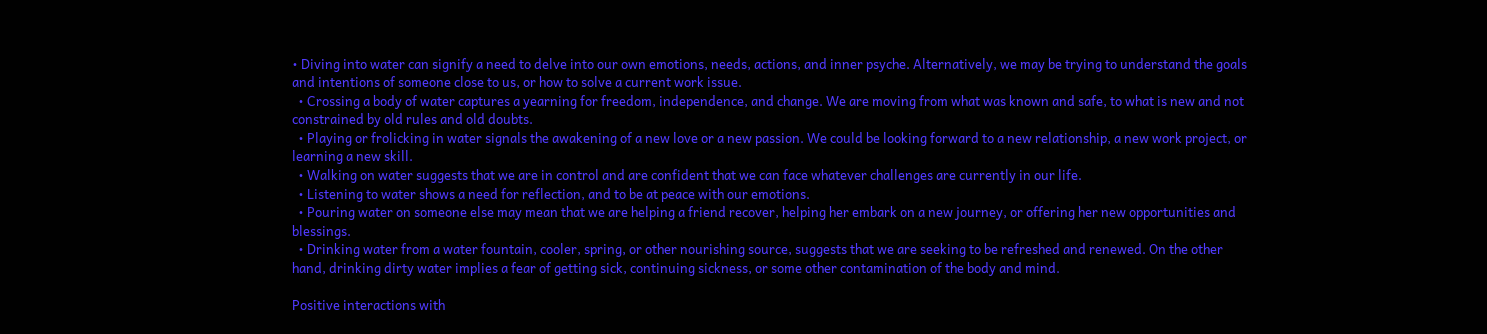• Diving into water can signify a need to delve into our own emotions, needs, actions, and inner psyche. Alternatively, we may be trying to understand the goals and intentions of someone close to us, or how to solve a current work issue.
  • Crossing a body of water captures a yearning for freedom, independence, and change. We are moving from what was known and safe, to what is new and not constrained by old rules and old doubts.
  • Playing or frolicking in water signals the awakening of a new love or a new passion. We could be looking forward to a new relationship, a new work project, or learning a new skill.
  • Walking on water suggests that we are in control and are confident that we can face whatever challenges are currently in our life.
  • Listening to water shows a need for reflection, and to be at peace with our emotions.
  • Pouring water on someone else may mean that we are helping a friend recover, helping her embark on a new journey, or offering her new opportunities and blessings.
  • Drinking water from a water fountain, cooler, spring, or other nourishing source, suggests that we are seeking to be refreshed and renewed. On the other hand, drinking dirty water implies a fear of getting sick, continuing sickness, or some other contamination of the body and mind.

Positive interactions with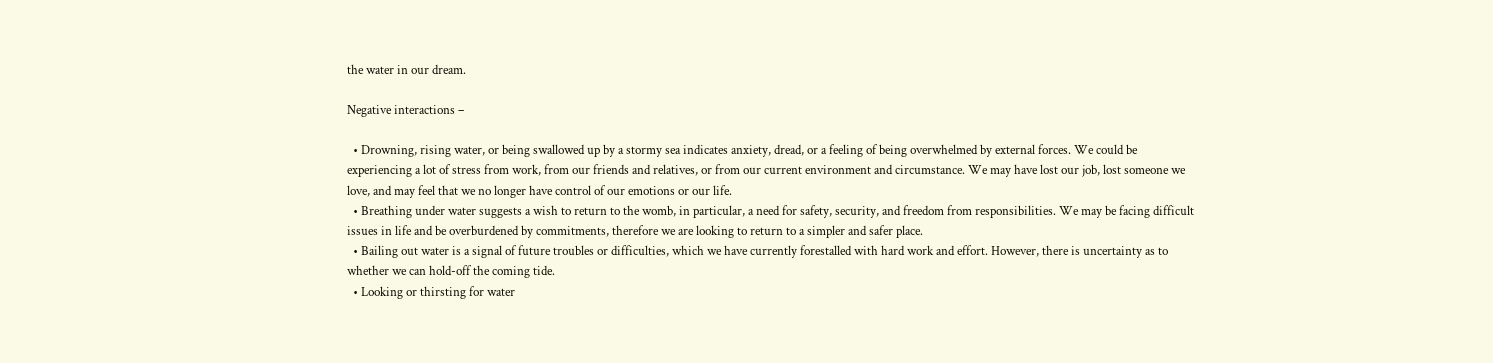the water in our dream.

Negative interactions –

  • Drowning, rising water, or being swallowed up by a stormy sea indicates anxiety, dread, or a feeling of being overwhelmed by external forces. We could be experiencing a lot of stress from work, from our friends and relatives, or from our current environment and circumstance. We may have lost our job, lost someone we love, and may feel that we no longer have control of our emotions or our life.
  • Breathing under water suggests a wish to return to the womb, in particular, a need for safety, security, and freedom from responsibilities. We may be facing difficult issues in life and be overburdened by commitments, therefore we are looking to return to a simpler and safer place.
  • Bailing out water is a signal of future troubles or difficulties, which we have currently forestalled with hard work and effort. However, there is uncertainty as to whether we can hold-off the coming tide.
  • Looking or thirsting for water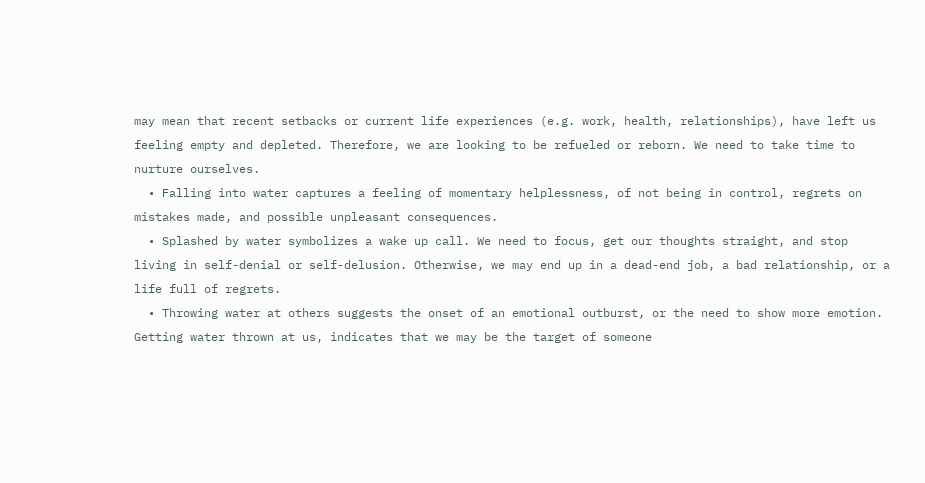may mean that recent setbacks or current life experiences (e.g. work, health, relationships), have left us feeling empty and depleted. Therefore, we are looking to be refueled or reborn. We need to take time to nurture ourselves.
  • Falling into water captures a feeling of momentary helplessness, of not being in control, regrets on mistakes made, and possible unpleasant consequences.
  • Splashed by water symbolizes a wake up call. We need to focus, get our thoughts straight, and stop living in self-denial or self-delusion. Otherwise, we may end up in a dead-end job, a bad relationship, or a life full of regrets.
  • Throwing water at others suggests the onset of an emotional outburst, or the need to show more emotion. Getting water thrown at us, indicates that we may be the target of someone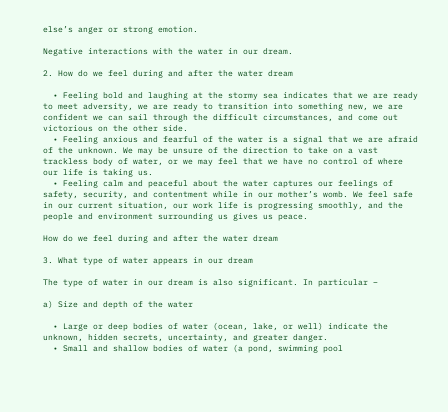else’s anger or strong emotion.

Negative interactions with the water in our dream.

2. How do we feel during and after the water dream

  • Feeling bold and laughing at the stormy sea indicates that we are ready to meet adversity, we are ready to transition into something new, we are confident we can sail through the difficult circumstances, and come out victorious on the other side.
  • Feeling anxious and fearful of the water is a signal that we are afraid of the unknown. We may be unsure of the direction to take on a vast trackless body of water, or we may feel that we have no control of where our life is taking us.
  • Feeling calm and peaceful about the water captures our feelings of safety, security, and contentment while in our mother’s womb. We feel safe in our current situation, our work life is progressing smoothly, and the people and environment surrounding us gives us peace.

How do we feel during and after the water dream

3. What type of water appears in our dream

The type of water in our dream is also significant. In particular –

a) Size and depth of the water

  • Large or deep bodies of water (ocean, lake, or well) indicate the unknown, hidden secrets, uncertainty, and greater danger.
  • Small and shallow bodies of water (a pond, swimming pool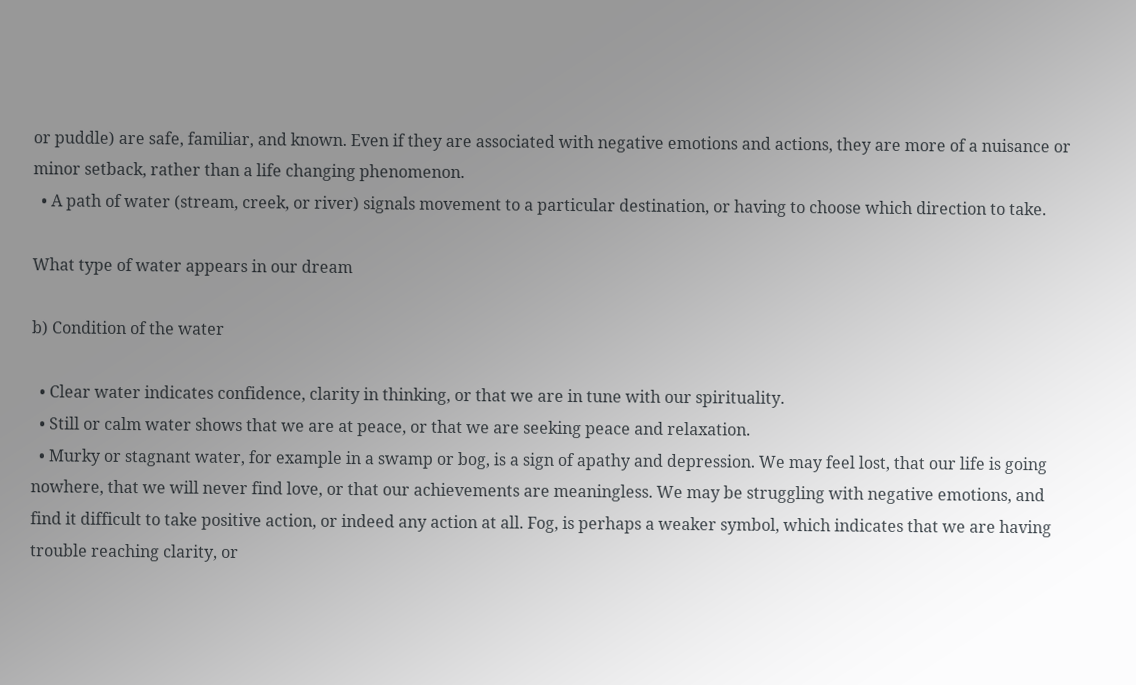or puddle) are safe, familiar, and known. Even if they are associated with negative emotions and actions, they are more of a nuisance or minor setback, rather than a life changing phenomenon.
  • A path of water (stream, creek, or river) signals movement to a particular destination, or having to choose which direction to take.

What type of water appears in our dream

b) Condition of the water

  • Clear water indicates confidence, clarity in thinking, or that we are in tune with our spirituality.
  • Still or calm water shows that we are at peace, or that we are seeking peace and relaxation.
  • Murky or stagnant water, for example in a swamp or bog, is a sign of apathy and depression. We may feel lost, that our life is going nowhere, that we will never find love, or that our achievements are meaningless. We may be struggling with negative emotions, and find it difficult to take positive action, or indeed any action at all. Fog, is perhaps a weaker symbol, which indicates that we are having trouble reaching clarity, or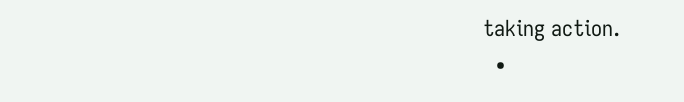taking action.
  •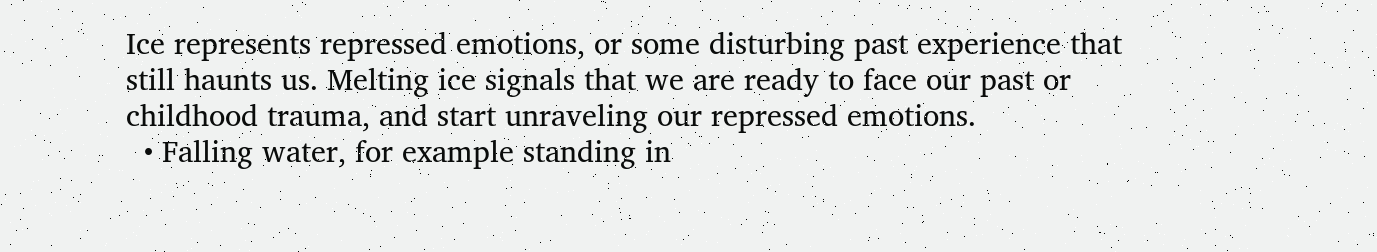Ice represents repressed emotions, or some disturbing past experience that still haunts us. Melting ice signals that we are ready to face our past or childhood trauma, and start unraveling our repressed emotions.
  • Falling water, for example standing in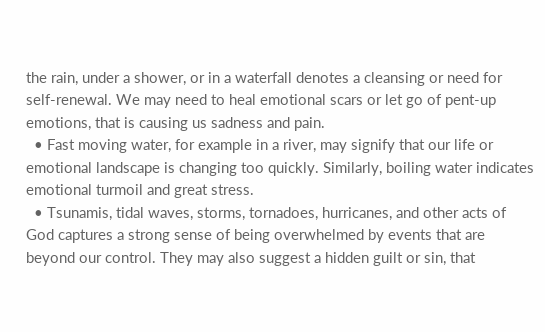the rain, under a shower, or in a waterfall denotes a cleansing or need for self-renewal. We may need to heal emotional scars or let go of pent-up emotions, that is causing us sadness and pain.
  • Fast moving water, for example in a river, may signify that our life or emotional landscape is changing too quickly. Similarly, boiling water indicates emotional turmoil and great stress.
  • Tsunamis, tidal waves, storms, tornadoes, hurricanes, and other acts of God captures a strong sense of being overwhelmed by events that are beyond our control. They may also suggest a hidden guilt or sin, that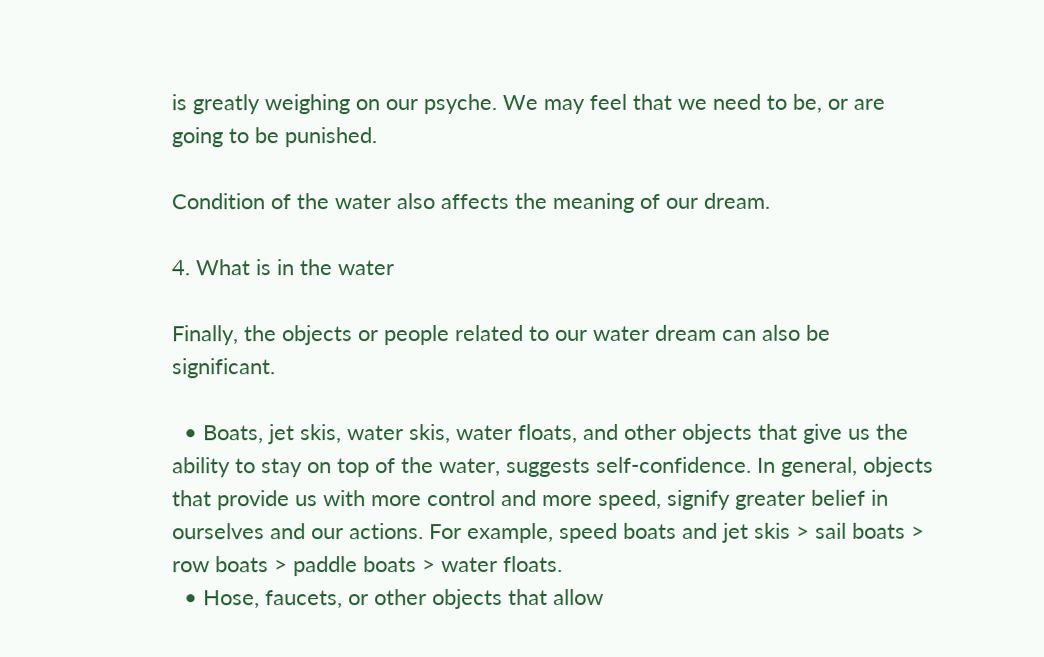is greatly weighing on our psyche. We may feel that we need to be, or are going to be punished.

Condition of the water also affects the meaning of our dream.

4. What is in the water

Finally, the objects or people related to our water dream can also be significant.

  • Boats, jet skis, water skis, water floats, and other objects that give us the ability to stay on top of the water, suggests self-confidence. In general, objects that provide us with more control and more speed, signify greater belief in ourselves and our actions. For example, speed boats and jet skis > sail boats > row boats > paddle boats > water floats.
  • Hose, faucets, or other objects that allow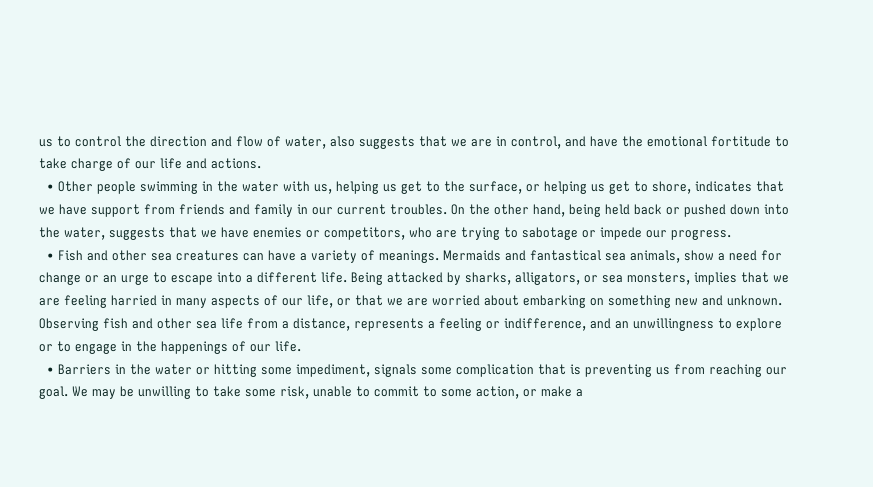us to control the direction and flow of water, also suggests that we are in control, and have the emotional fortitude to take charge of our life and actions.
  • Other people swimming in the water with us, helping us get to the surface, or helping us get to shore, indicates that we have support from friends and family in our current troubles. On the other hand, being held back or pushed down into the water, suggests that we have enemies or competitors, who are trying to sabotage or impede our progress.
  • Fish and other sea creatures can have a variety of meanings. Mermaids and fantastical sea animals, show a need for change or an urge to escape into a different life. Being attacked by sharks, alligators, or sea monsters, implies that we are feeling harried in many aspects of our life, or that we are worried about embarking on something new and unknown. Observing fish and other sea life from a distance, represents a feeling or indifference, and an unwillingness to explore or to engage in the happenings of our life.
  • Barriers in the water or hitting some impediment, signals some complication that is preventing us from reaching our goal. We may be unwilling to take some risk, unable to commit to some action, or make a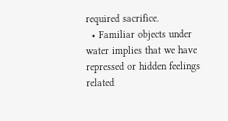required sacrifice.
  • Familiar objects under water implies that we have repressed or hidden feelings related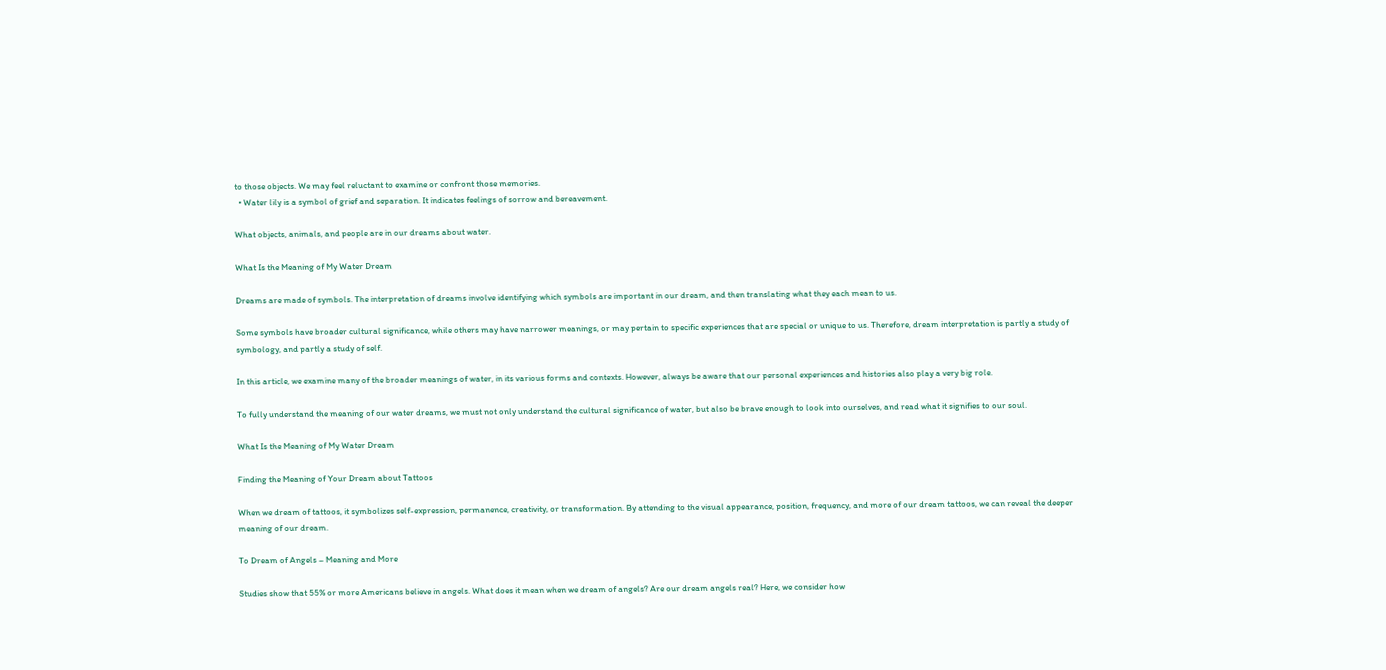to those objects. We may feel reluctant to examine or confront those memories.
  • Water lily is a symbol of grief and separation. It indicates feelings of sorrow and bereavement.

What objects, animals, and people are in our dreams about water.

What Is the Meaning of My Water Dream

Dreams are made of symbols. The interpretation of dreams involve identifying which symbols are important in our dream, and then translating what they each mean to us.

Some symbols have broader cultural significance, while others may have narrower meanings, or may pertain to specific experiences that are special or unique to us. Therefore, dream interpretation is partly a study of symbology, and partly a study of self.

In this article, we examine many of the broader meanings of water, in its various forms and contexts. However, always be aware that our personal experiences and histories also play a very big role.

To fully understand the meaning of our water dreams, we must not only understand the cultural significance of water, but also be brave enough to look into ourselves, and read what it signifies to our soul.

What Is the Meaning of My Water Dream

Finding the Meaning of Your Dream about Tattoos

When we dream of tattoos, it symbolizes self-expression, permanence, creativity, or transformation. By attending to the visual appearance, position, frequency, and more of our dream tattoos, we can reveal the deeper meaning of our dream.

To Dream of Angels – Meaning and More

Studies show that 55% or more Americans believe in angels. What does it mean when we dream of angels? Are our dream angels real? Here, we consider how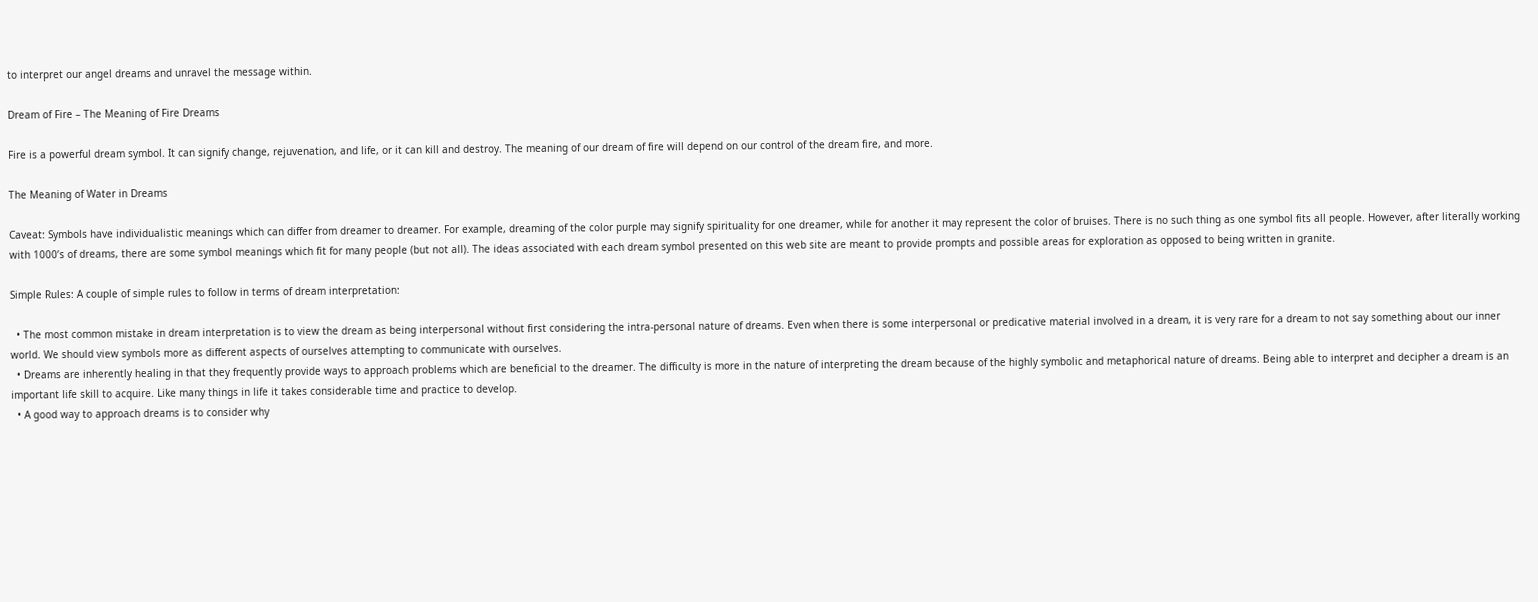to interpret our angel dreams and unravel the message within.

Dream of Fire – The Meaning of Fire Dreams

Fire is a powerful dream symbol. It can signify change, rejuvenation, and life, or it can kill and destroy. The meaning of our dream of fire will depend on our control of the dream fire, and more.

The Meaning of Water in Dreams

Caveat: Symbols have individualistic meanings which can differ from dreamer to dreamer. For example, dreaming of the color purple may signify spirituality for one dreamer, while for another it may represent the color of bruises. There is no such thing as one symbol fits all people. However, after literally working with 1000’s of dreams, there are some symbol meanings which fit for many people (but not all). The ideas associated with each dream symbol presented on this web site are meant to provide prompts and possible areas for exploration as opposed to being written in granite.

Simple Rules: A couple of simple rules to follow in terms of dream interpretation:

  • The most common mistake in dream interpretation is to view the dream as being interpersonal without first considering the intra-personal nature of dreams. Even when there is some interpersonal or predicative material involved in a dream, it is very rare for a dream to not say something about our inner world. We should view symbols more as different aspects of ourselves attempting to communicate with ourselves.
  • Dreams are inherently healing in that they frequently provide ways to approach problems which are beneficial to the dreamer. The difficulty is more in the nature of interpreting the dream because of the highly symbolic and metaphorical nature of dreams. Being able to interpret and decipher a dream is an important life skill to acquire. Like many things in life it takes considerable time and practice to develop.
  • A good way to approach dreams is to consider why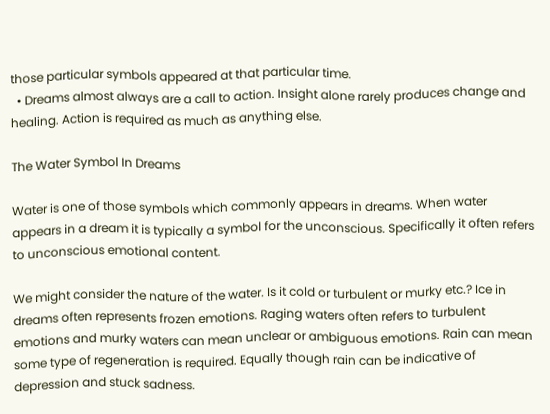those particular symbols appeared at that particular time.
  • Dreams almost always are a call to action. Insight alone rarely produces change and healing. Action is required as much as anything else.

The Water Symbol In Dreams

Water is one of those symbols which commonly appears in dreams. When water appears in a dream it is typically a symbol for the unconscious. Specifically it often refers to unconscious emotional content.

We might consider the nature of the water. Is it cold or turbulent or murky etc.? Ice in dreams often represents frozen emotions. Raging waters often refers to turbulent emotions and murky waters can mean unclear or ambiguous emotions. Rain can mean some type of regeneration is required. Equally though rain can be indicative of depression and stuck sadness.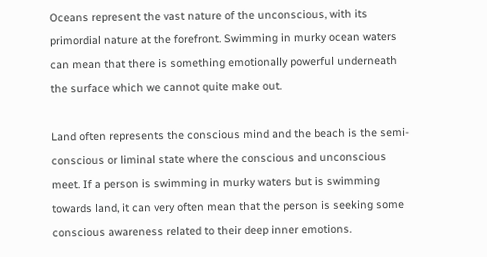Oceans represent the vast nature of the unconscious, with its primordial nature at the forefront. Swimming in murky ocean waters can mean that there is something emotionally powerful underneath the surface which we cannot quite make out.

Land often represents the conscious mind and the beach is the semi-conscious or liminal state where the conscious and unconscious meet. If a person is swimming in murky waters but is swimming towards land, it can very often mean that the person is seeking some conscious awareness related to their deep inner emotions.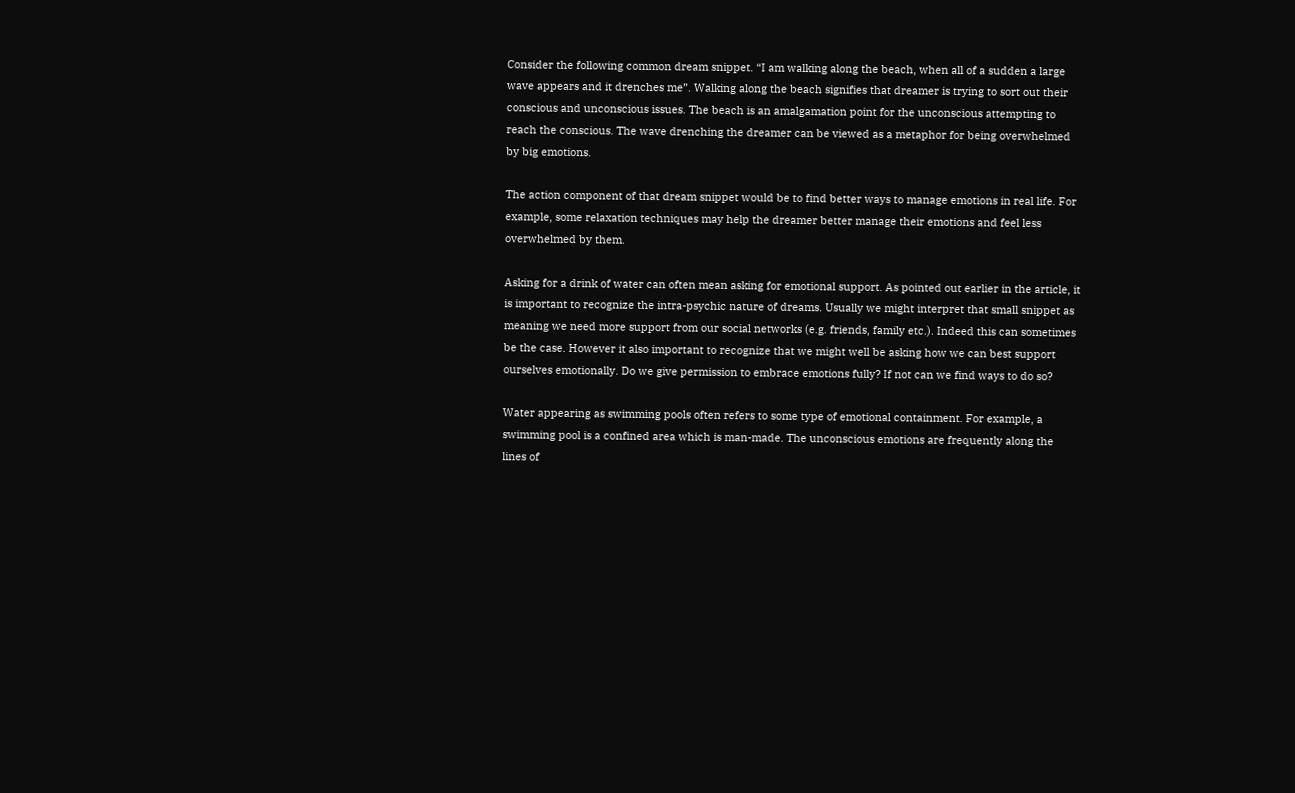Consider the following common dream snippet. “I am walking along the beach, when all of a sudden a large wave appears and it drenches me”. Walking along the beach signifies that dreamer is trying to sort out their conscious and unconscious issues. The beach is an amalgamation point for the unconscious attempting to reach the conscious. The wave drenching the dreamer can be viewed as a metaphor for being overwhelmed by big emotions.

The action component of that dream snippet would be to find better ways to manage emotions in real life. For example, some relaxation techniques may help the dreamer better manage their emotions and feel less overwhelmed by them.

Asking for a drink of water can often mean asking for emotional support. As pointed out earlier in the article, it is important to recognize the intra-psychic nature of dreams. Usually we might interpret that small snippet as meaning we need more support from our social networks (e.g. friends, family etc.). Indeed this can sometimes be the case. However it also important to recognize that we might well be asking how we can best support ourselves emotionally. Do we give permission to embrace emotions fully? If not can we find ways to do so?

Water appearing as swimming pools often refers to some type of emotional containment. For example, a swimming pool is a confined area which is man-made. The unconscious emotions are frequently along the lines of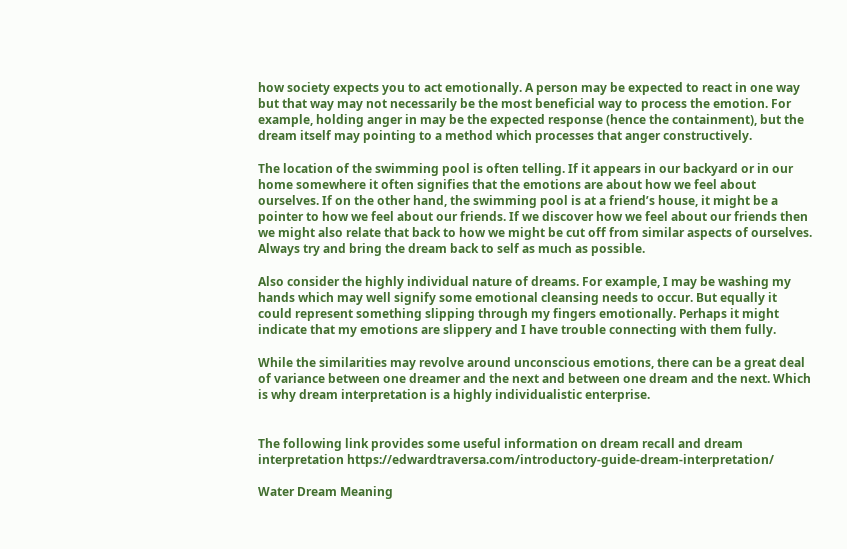how society expects you to act emotionally. A person may be expected to react in one way but that way may not necessarily be the most beneficial way to process the emotion. For example, holding anger in may be the expected response (hence the containment), but the dream itself may pointing to a method which processes that anger constructively.

The location of the swimming pool is often telling. If it appears in our backyard or in our home somewhere it often signifies that the emotions are about how we feel about ourselves. If on the other hand, the swimming pool is at a friend’s house, it might be a pointer to how we feel about our friends. If we discover how we feel about our friends then we might also relate that back to how we might be cut off from similar aspects of ourselves. Always try and bring the dream back to self as much as possible.

Also consider the highly individual nature of dreams. For example, I may be washing my hands which may well signify some emotional cleansing needs to occur. But equally it could represent something slipping through my fingers emotionally. Perhaps it might indicate that my emotions are slippery and I have trouble connecting with them fully.

While the similarities may revolve around unconscious emotions, there can be a great deal of variance between one dreamer and the next and between one dream and the next. Which is why dream interpretation is a highly individualistic enterprise.


The following link provides some useful information on dream recall and dream interpretation https://edwardtraversa.com/introductory-guide-dream-interpretation/

Water Dream Meaning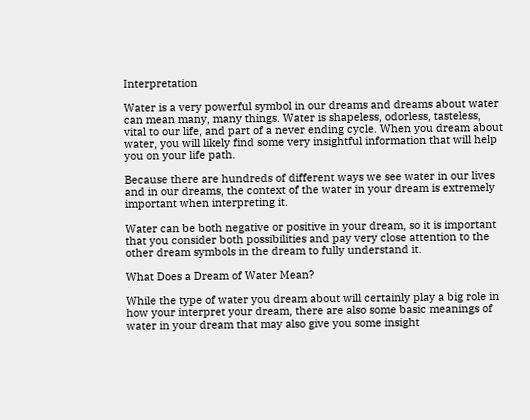Interpretation

Water is a very powerful symbol in our dreams and dreams about water can mean many, many things. Water is shapeless, odorless, tasteless, vital to our life, and part of a never ending cycle. When you dream about water, you will likely find some very insightful information that will help you on your life path.

Because there are hundreds of different ways we see water in our lives and in our dreams, the context of the water in your dream is extremely important when interpreting it.

Water can be both negative or positive in your dream, so it is important that you consider both possibilities and pay very close attention to the other dream symbols in the dream to fully understand it.

What Does a Dream of Water Mean?

While the type of water you dream about will certainly play a big role in how your interpret your dream, there are also some basic meanings of water in your dream that may also give you some insight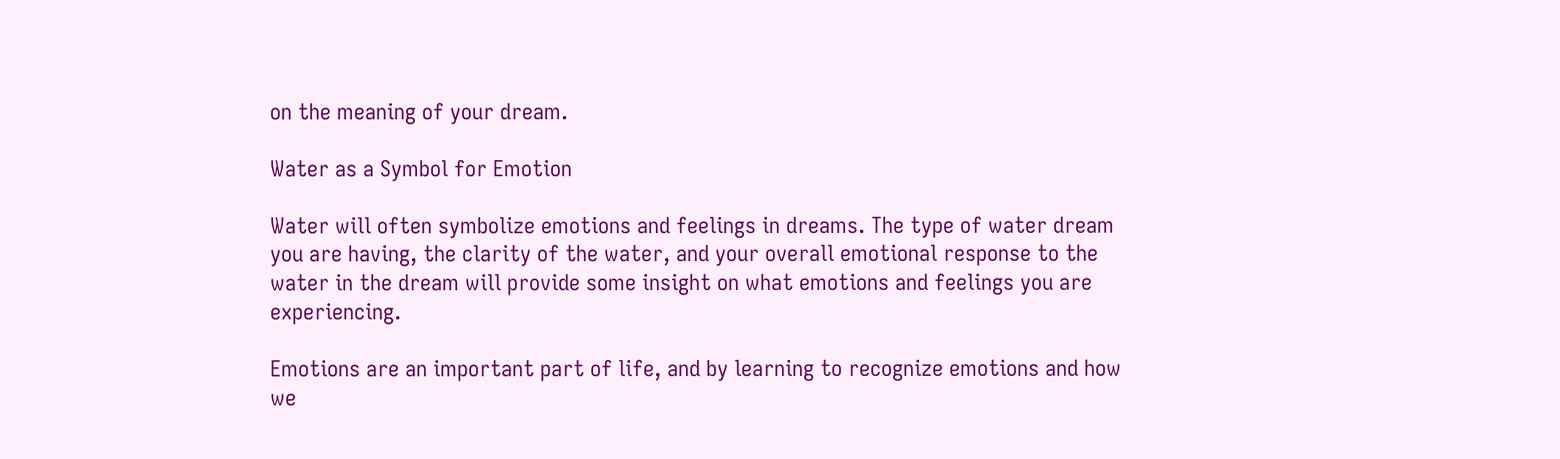on the meaning of your dream.

Water as a Symbol for Emotion

Water will often symbolize emotions and feelings in dreams. The type of water dream you are having, the clarity of the water, and your overall emotional response to the water in the dream will provide some insight on what emotions and feelings you are experiencing.

Emotions are an important part of life, and by learning to recognize emotions and how we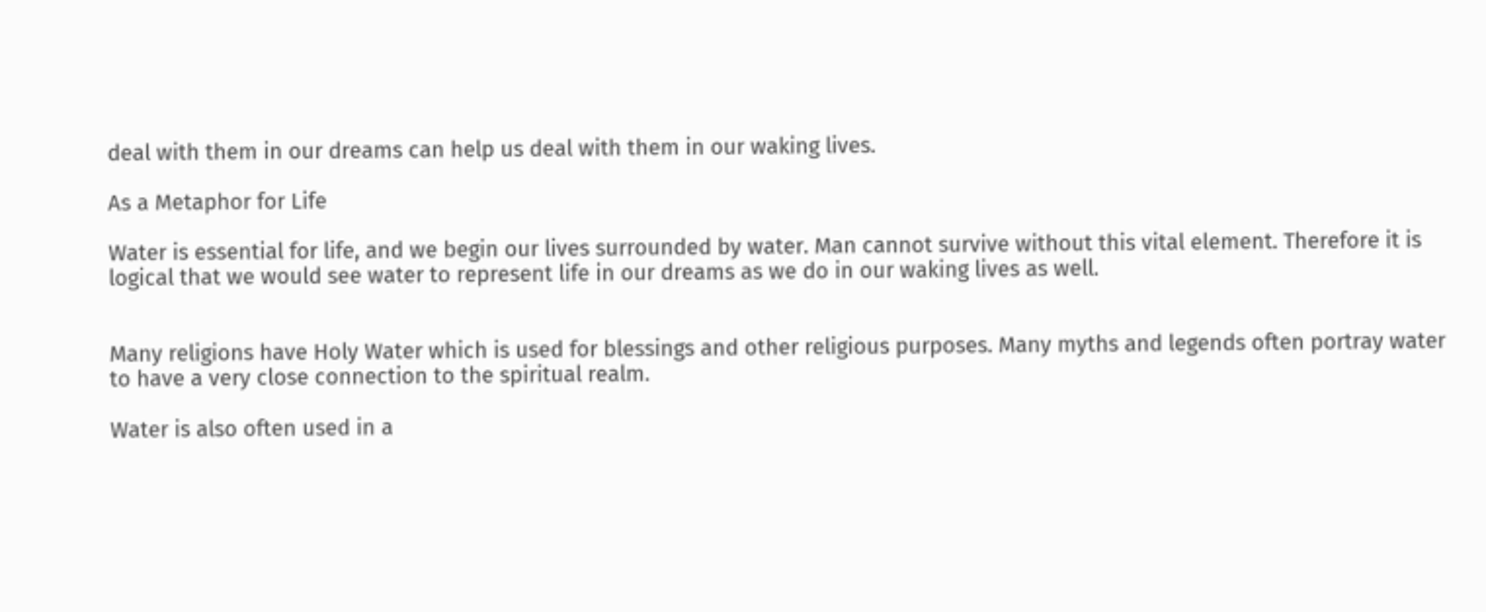deal with them in our dreams can help us deal with them in our waking lives.

As a Metaphor for Life

Water is essential for life, and we begin our lives surrounded by water. Man cannot survive without this vital element. Therefore it is logical that we would see water to represent life in our dreams as we do in our waking lives as well.


Many religions have Holy Water which is used for blessings and other religious purposes. Many myths and legends often portray water to have a very close connection to the spiritual realm.

Water is also often used in a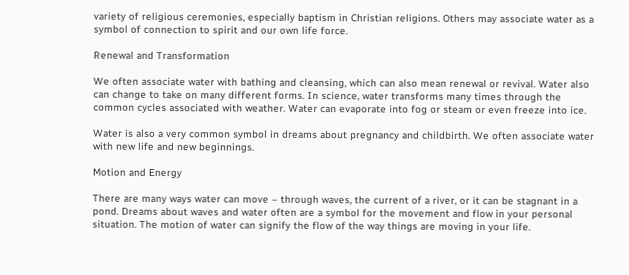variety of religious ceremonies, especially baptism in Christian religions. Others may associate water as a symbol of connection to spirit and our own life force.

Renewal and Transformation

We often associate water with bathing and cleansing, which can also mean renewal or revival. Water also can change to take on many different forms. In science, water transforms many times through the common cycles associated with weather. Water can evaporate into fog or steam or even freeze into ice.

Water is also a very common symbol in dreams about pregnancy and childbirth. We often associate water with new life and new beginnings.

Motion and Energy

There are many ways water can move – through waves, the current of a river, or it can be stagnant in a pond. Dreams about waves and water often are a symbol for the movement and flow in your personal situation. The motion of water can signify the flow of the way things are moving in your life.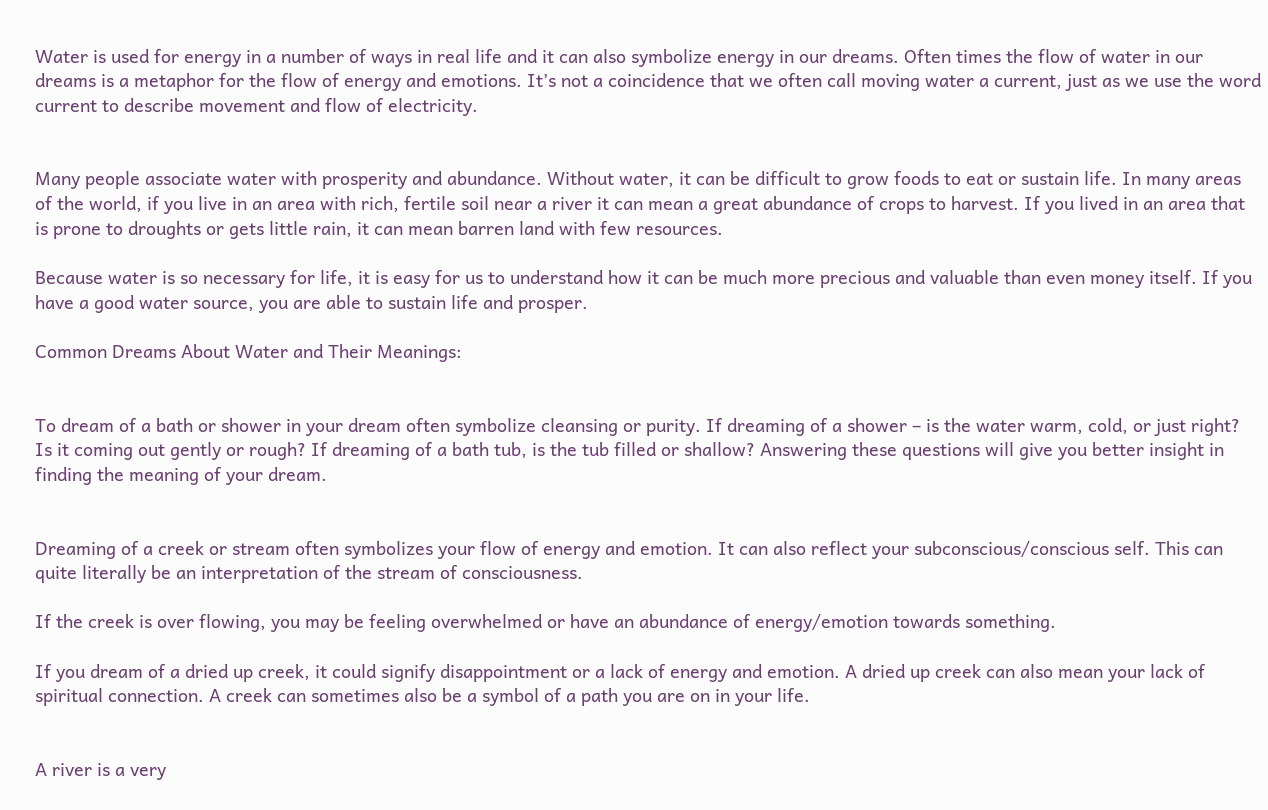Water is used for energy in a number of ways in real life and it can also symbolize energy in our dreams. Often times the flow of water in our dreams is a metaphor for the flow of energy and emotions. It’s not a coincidence that we often call moving water a current, just as we use the word current to describe movement and flow of electricity.


Many people associate water with prosperity and abundance. Without water, it can be difficult to grow foods to eat or sustain life. In many areas of the world, if you live in an area with rich, fertile soil near a river it can mean a great abundance of crops to harvest. If you lived in an area that is prone to droughts or gets little rain, it can mean barren land with few resources.

Because water is so necessary for life, it is easy for us to understand how it can be much more precious and valuable than even money itself. If you have a good water source, you are able to sustain life and prosper.

Common Dreams About Water and Their Meanings:


To dream of a bath or shower in your dream often symbolize cleansing or purity. If dreaming of a shower – is the water warm, cold, or just right? Is it coming out gently or rough? If dreaming of a bath tub, is the tub filled or shallow? Answering these questions will give you better insight in finding the meaning of your dream.


Dreaming of a creek or stream often symbolizes your flow of energy and emotion. It can also reflect your subconscious/conscious self. This can quite literally be an interpretation of the stream of consciousness.

If the creek is over flowing, you may be feeling overwhelmed or have an abundance of energy/emotion towards something.

If you dream of a dried up creek, it could signify disappointment or a lack of energy and emotion. A dried up creek can also mean your lack of spiritual connection. A creek can sometimes also be a symbol of a path you are on in your life.


A river is a very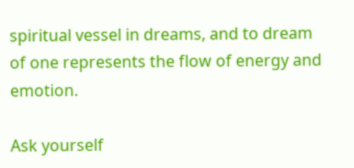spiritual vessel in dreams, and to dream of one represents the flow of energy and emotion.

Ask yourself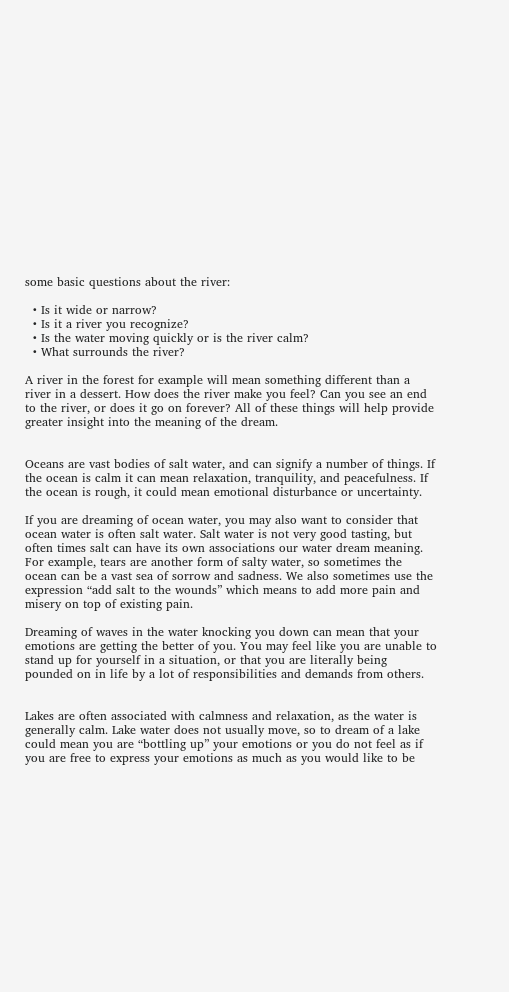some basic questions about the river:

  • Is it wide or narrow?
  • Is it a river you recognize?
  • Is the water moving quickly or is the river calm?
  • What surrounds the river?

A river in the forest for example will mean something different than a river in a dessert. How does the river make you feel? Can you see an end to the river, or does it go on forever? All of these things will help provide greater insight into the meaning of the dream.


Oceans are vast bodies of salt water, and can signify a number of things. If the ocean is calm it can mean relaxation, tranquility, and peacefulness. If the ocean is rough, it could mean emotional disturbance or uncertainty.

If you are dreaming of ocean water, you may also want to consider that ocean water is often salt water. Salt water is not very good tasting, but often times salt can have its own associations our water dream meaning. For example, tears are another form of salty water, so sometimes the ocean can be a vast sea of sorrow and sadness. We also sometimes use the expression “add salt to the wounds” which means to add more pain and misery on top of existing pain.

Dreaming of waves in the water knocking you down can mean that your emotions are getting the better of you. You may feel like you are unable to stand up for yourself in a situation, or that you are literally being pounded on in life by a lot of responsibilities and demands from others.


Lakes are often associated with calmness and relaxation, as the water is generally calm. Lake water does not usually move, so to dream of a lake could mean you are “bottling up” your emotions or you do not feel as if you are free to express your emotions as much as you would like to be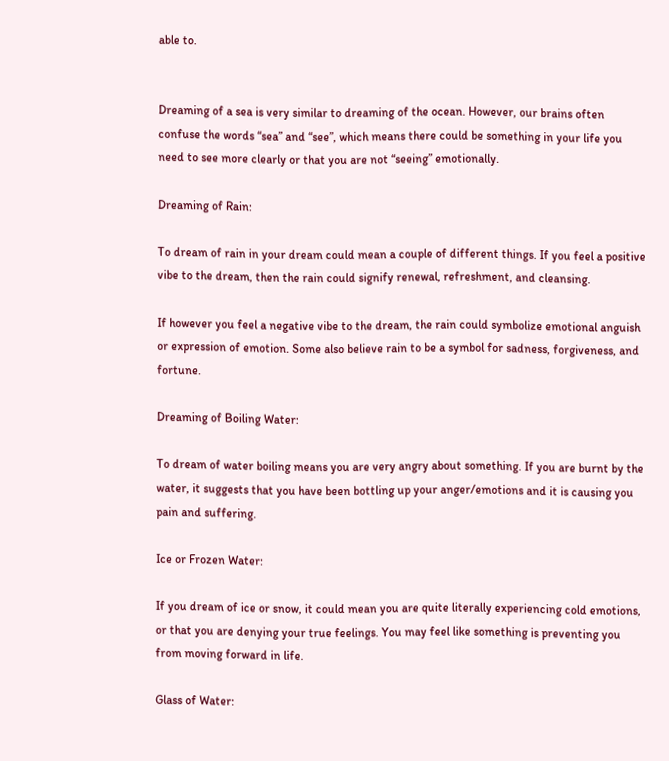able to.


Dreaming of a sea is very similar to dreaming of the ocean. However, our brains often confuse the words “sea” and “see”, which means there could be something in your life you need to see more clearly or that you are not “seeing” emotionally.

Dreaming of Rain:

To dream of rain in your dream could mean a couple of different things. If you feel a positive vibe to the dream, then the rain could signify renewal, refreshment, and cleansing.

If however you feel a negative vibe to the dream, the rain could symbolize emotional anguish or expression of emotion. Some also believe rain to be a symbol for sadness, forgiveness, and fortune.

Dreaming of Boiling Water:

To dream of water boiling means you are very angry about something. If you are burnt by the water, it suggests that you have been bottling up your anger/emotions and it is causing you pain and suffering.

Ice or Frozen Water:

If you dream of ice or snow, it could mean you are quite literally experiencing cold emotions, or that you are denying your true feelings. You may feel like something is preventing you from moving forward in life.

Glass of Water: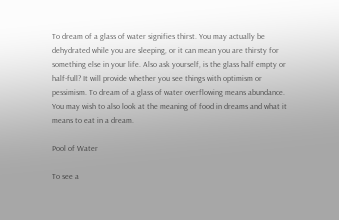To dream of a glass of water signifies thirst. You may actually be dehydrated while you are sleeping, or it can mean you are thirsty for something else in your life. Also ask yourself, is the glass half empty or half-full? It will provide whether you see things with optimism or pessimism. To dream of a glass of water overflowing means abundance. You may wish to also look at the meaning of food in dreams and what it means to eat in a dream.

Pool of Water

To see a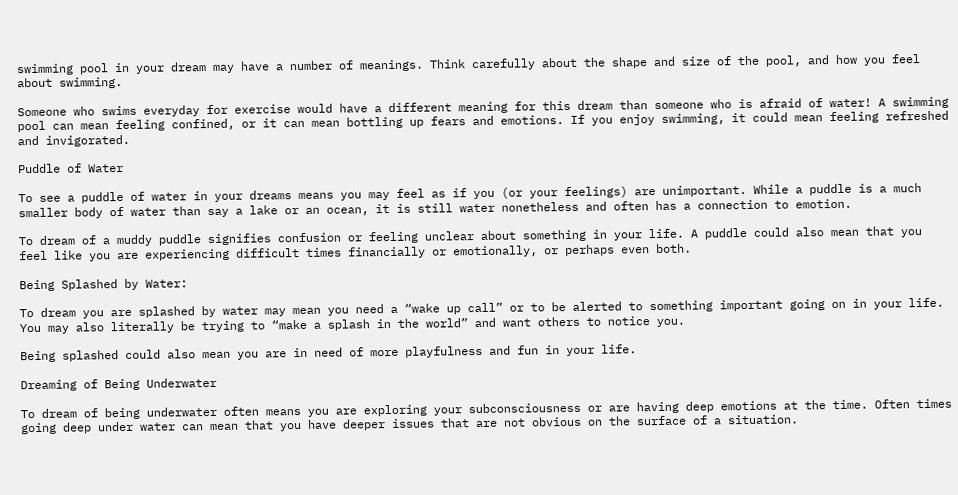swimming pool in your dream may have a number of meanings. Think carefully about the shape and size of the pool, and how you feel about swimming.

Someone who swims everyday for exercise would have a different meaning for this dream than someone who is afraid of water! A swimming pool can mean feeling confined, or it can mean bottling up fears and emotions. If you enjoy swimming, it could mean feeling refreshed and invigorated.

Puddle of Water

To see a puddle of water in your dreams means you may feel as if you (or your feelings) are unimportant. While a puddle is a much smaller body of water than say a lake or an ocean, it is still water nonetheless and often has a connection to emotion.

To dream of a muddy puddle signifies confusion or feeling unclear about something in your life. A puddle could also mean that you feel like you are experiencing difficult times financially or emotionally, or perhaps even both.

Being Splashed by Water:

To dream you are splashed by water may mean you need a “wake up call” or to be alerted to something important going on in your life. You may also literally be trying to “make a splash in the world” and want others to notice you.

Being splashed could also mean you are in need of more playfulness and fun in your life.

Dreaming of Being Underwater

To dream of being underwater often means you are exploring your subconsciousness or are having deep emotions at the time. Often times going deep under water can mean that you have deeper issues that are not obvious on the surface of a situation.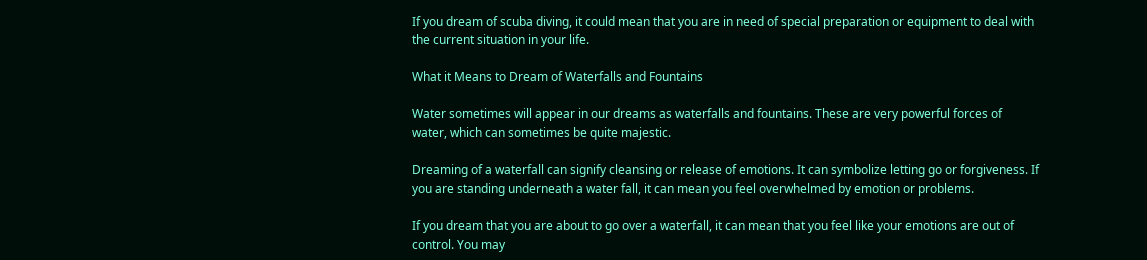If you dream of scuba diving, it could mean that you are in need of special preparation or equipment to deal with the current situation in your life.

What it Means to Dream of Waterfalls and Fountains

Water sometimes will appear in our dreams as waterfalls and fountains. These are very powerful forces of water, which can sometimes be quite majestic.

Dreaming of a waterfall can signify cleansing or release of emotions. It can symbolize letting go or forgiveness. If you are standing underneath a water fall, it can mean you feel overwhelmed by emotion or problems.

If you dream that you are about to go over a waterfall, it can mean that you feel like your emotions are out of control. You may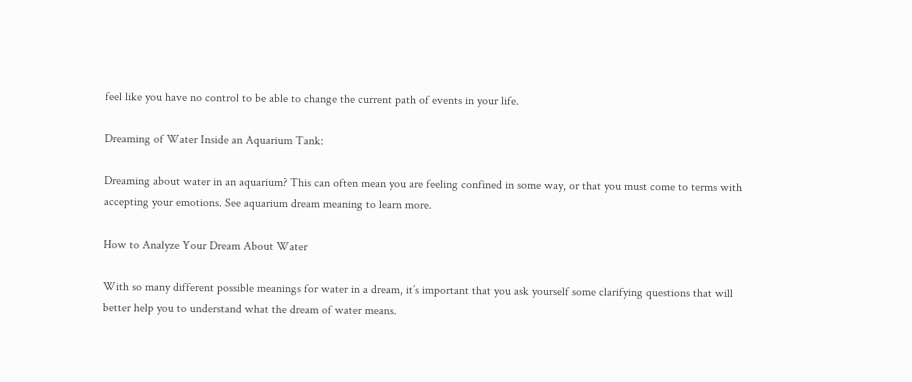feel like you have no control to be able to change the current path of events in your life.

Dreaming of Water Inside an Aquarium Tank:

Dreaming about water in an aquarium? This can often mean you are feeling confined in some way, or that you must come to terms with accepting your emotions. See aquarium dream meaning to learn more.

How to Analyze Your Dream About Water

With so many different possible meanings for water in a dream, it’s important that you ask yourself some clarifying questions that will better help you to understand what the dream of water means.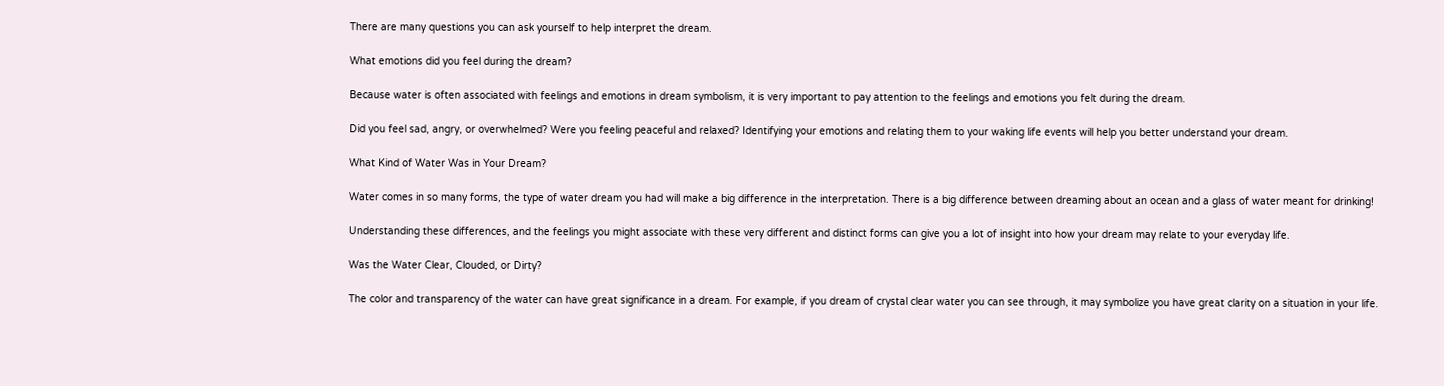There are many questions you can ask yourself to help interpret the dream.

What emotions did you feel during the dream?

Because water is often associated with feelings and emotions in dream symbolism, it is very important to pay attention to the feelings and emotions you felt during the dream.

Did you feel sad, angry, or overwhelmed? Were you feeling peaceful and relaxed? Identifying your emotions and relating them to your waking life events will help you better understand your dream.

What Kind of Water Was in Your Dream?

Water comes in so many forms, the type of water dream you had will make a big difference in the interpretation. There is a big difference between dreaming about an ocean and a glass of water meant for drinking!

Understanding these differences, and the feelings you might associate with these very different and distinct forms can give you a lot of insight into how your dream may relate to your everyday life.

Was the Water Clear, Clouded, or Dirty?

The color and transparency of the water can have great significance in a dream. For example, if you dream of crystal clear water you can see through, it may symbolize you have great clarity on a situation in your life.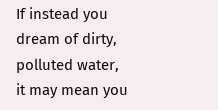If instead you dream of dirty, polluted water, it may mean you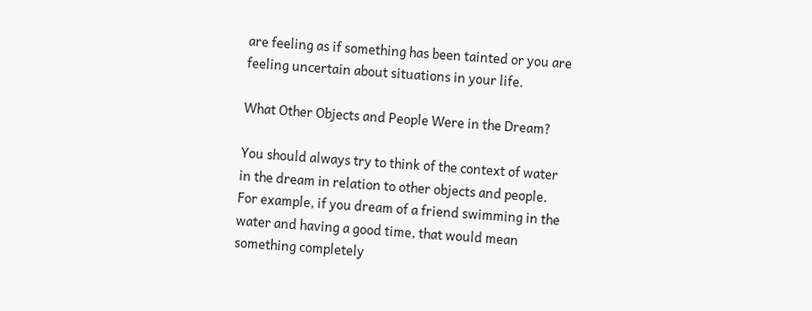are feeling as if something has been tainted or you are feeling uncertain about situations in your life.

What Other Objects and People Were in the Dream?

You should always try to think of the context of water in the dream in relation to other objects and people. For example, if you dream of a friend swimming in the water and having a good time, that would mean something completely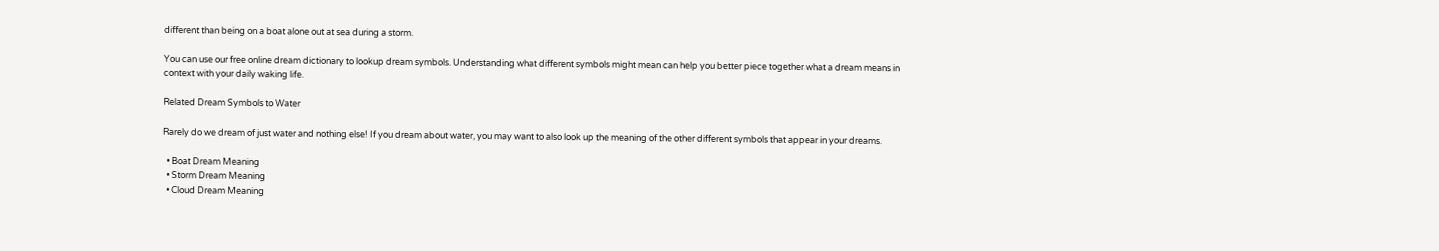different than being on a boat alone out at sea during a storm.

You can use our free online dream dictionary to lookup dream symbols. Understanding what different symbols might mean can help you better piece together what a dream means in context with your daily waking life.

Related Dream Symbols to Water

Rarely do we dream of just water and nothing else! If you dream about water, you may want to also look up the meaning of the other different symbols that appear in your dreams.

  • Boat Dream Meaning
  • Storm Dream Meaning
  • Cloud Dream Meaning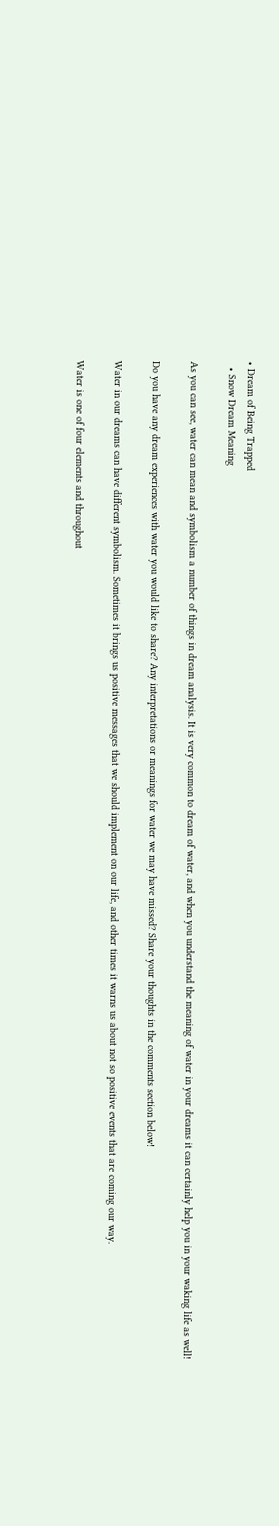• Dream of Being Trapped
  • Snow Dream Meaning

As you can see, water can mean and symbolism a number of things in dream analysis. It is very common to dream of water, and when you understand the meaning of water in your dreams it can certainly help you in your waking life as well!

Do you have any dream experiences with water you would like to share? Any interpretations or meanings for water we may have missed? Share your thoughts in the comments section below!

Water in our dreams can have different symbolism. Sometimes it brings us positive messages that we should implement on our life, and other times it warns us about not so positive events that are coming our way.

Water is one of four elements and throughout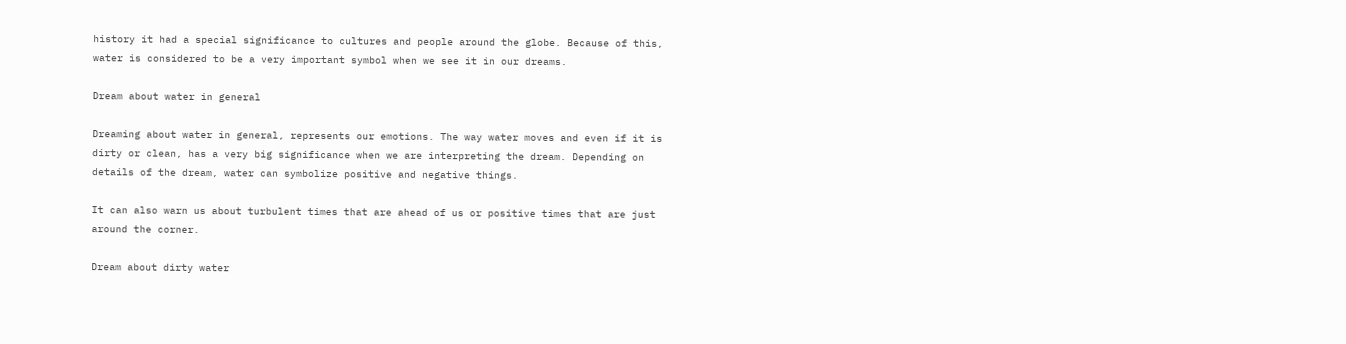history it had a special significance to cultures and people around the globe. Because of this, water is considered to be a very important symbol when we see it in our dreams.

Dream about water in general

Dreaming about water in general, represents our emotions. The way water moves and even if it is dirty or clean, has a very big significance when we are interpreting the dream. Depending on details of the dream, water can symbolize positive and negative things.

It can also warn us about turbulent times that are ahead of us or positive times that are just around the corner.

Dream about dirty water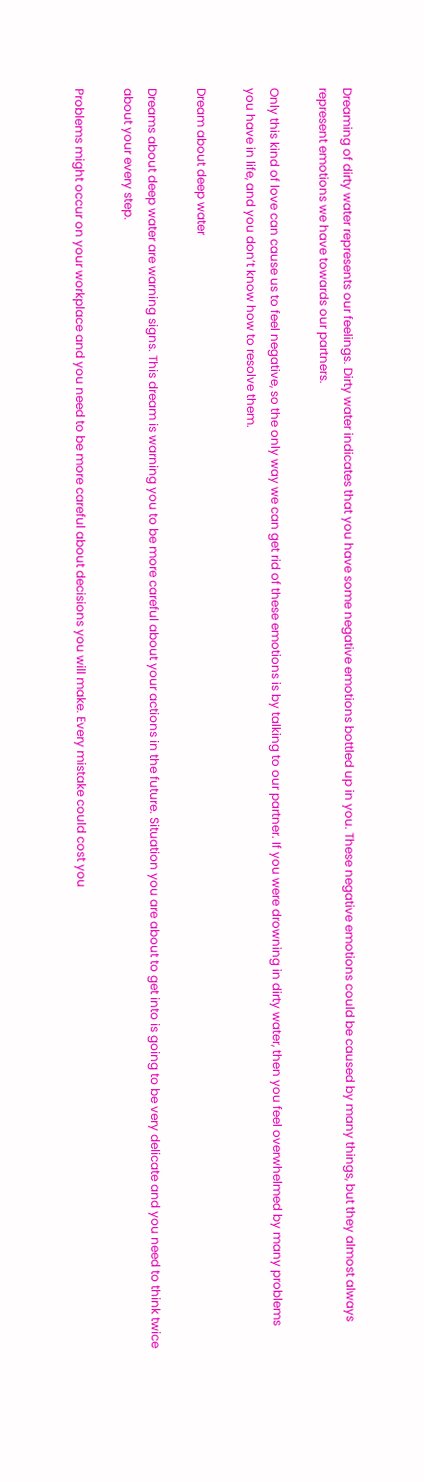Dreaming of dirty water represents our feelings. Dirty water indicates that you have some negative emotions bottled up in you. These negative emotions could be caused by many things, but they almost always represent emotions we have towards our partners.

Only this kind of love can cause us to feel negative, so the only way we can get rid of these emotions is by talking to our partner. If you were drowning in dirty water, then you feel overwhelmed by many problems you have in life, and you don’t know how to resolve them.

Dream about deep water

Dreams about deep water are warning signs. This dream is warning you to be more careful about your actions in the future. Situation you are about to get into is going to be very delicate and you need to think twice about your every step.

Problems might occur on your workplace and you need to be more careful about decisions you will make. Every mistake could cost you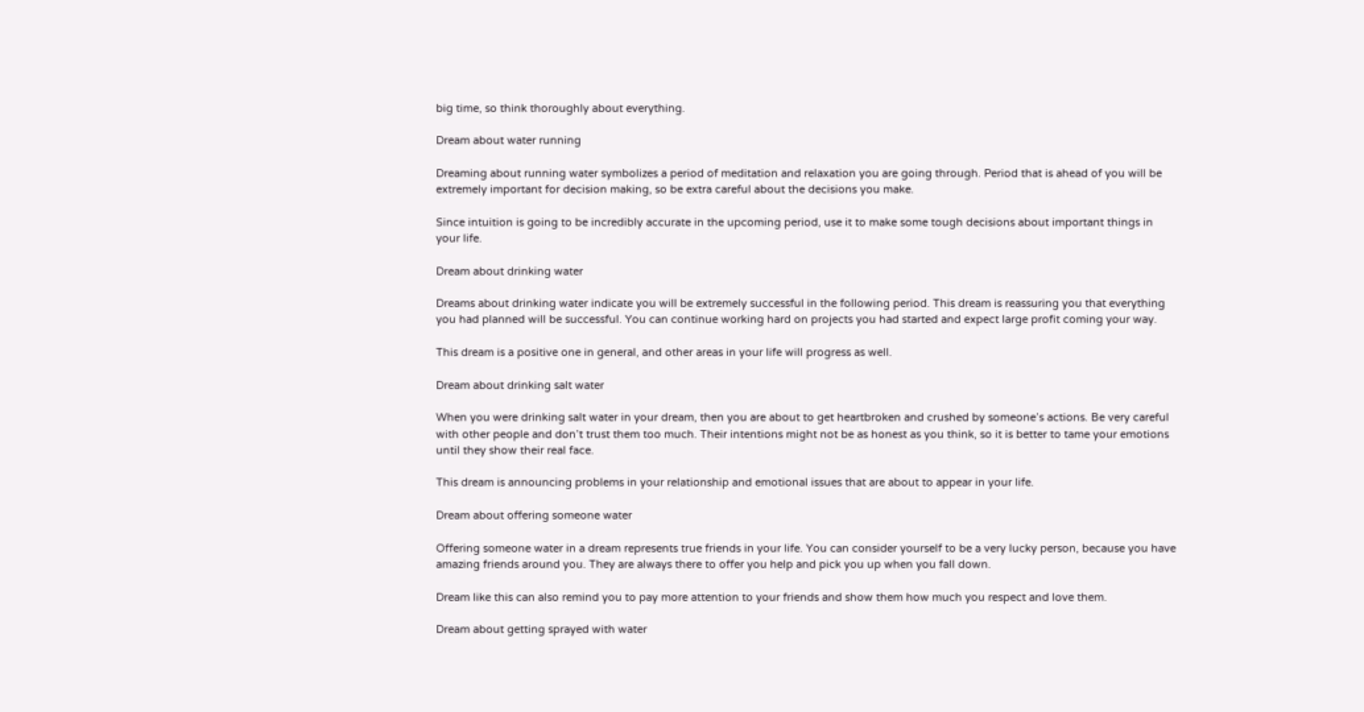big time, so think thoroughly about everything.

Dream about water running

Dreaming about running water symbolizes a period of meditation and relaxation you are going through. Period that is ahead of you will be extremely important for decision making, so be extra careful about the decisions you make.

Since intuition is going to be incredibly accurate in the upcoming period, use it to make some tough decisions about important things in your life.

Dream about drinking water

Dreams about drinking water indicate you will be extremely successful in the following period. This dream is reassuring you that everything you had planned will be successful. You can continue working hard on projects you had started and expect large profit coming your way.

This dream is a positive one in general, and other areas in your life will progress as well.

Dream about drinking salt water

When you were drinking salt water in your dream, then you are about to get heartbroken and crushed by someone’s actions. Be very careful with other people and don’t trust them too much. Their intentions might not be as honest as you think, so it is better to tame your emotions until they show their real face.

This dream is announcing problems in your relationship and emotional issues that are about to appear in your life.

Dream about offering someone water

Offering someone water in a dream represents true friends in your life. You can consider yourself to be a very lucky person, because you have amazing friends around you. They are always there to offer you help and pick you up when you fall down.

Dream like this can also remind you to pay more attention to your friends and show them how much you respect and love them.

Dream about getting sprayed with water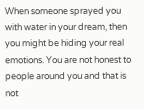When someone sprayed you with water in your dream, then you might be hiding your real emotions. You are not honest to people around you and that is not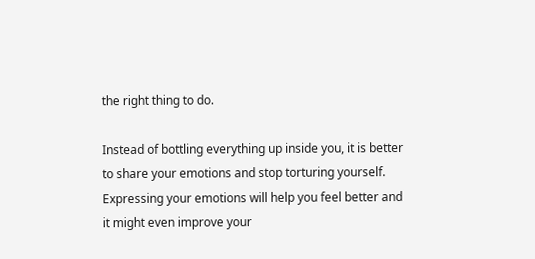the right thing to do.

Instead of bottling everything up inside you, it is better to share your emotions and stop torturing yourself. Expressing your emotions will help you feel better and it might even improve your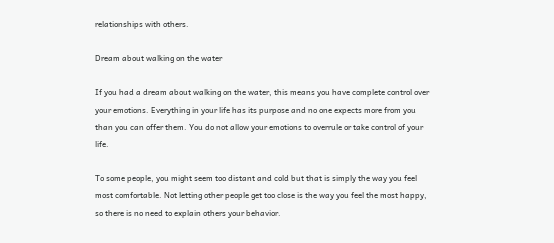relationships with others.

Dream about walking on the water

If you had a dream about walking on the water, this means you have complete control over your emotions. Everything in your life has its purpose and no one expects more from you than you can offer them. You do not allow your emotions to overrule or take control of your life.

To some people, you might seem too distant and cold but that is simply the way you feel most comfortable. Not letting other people get too close is the way you feel the most happy, so there is no need to explain others your behavior.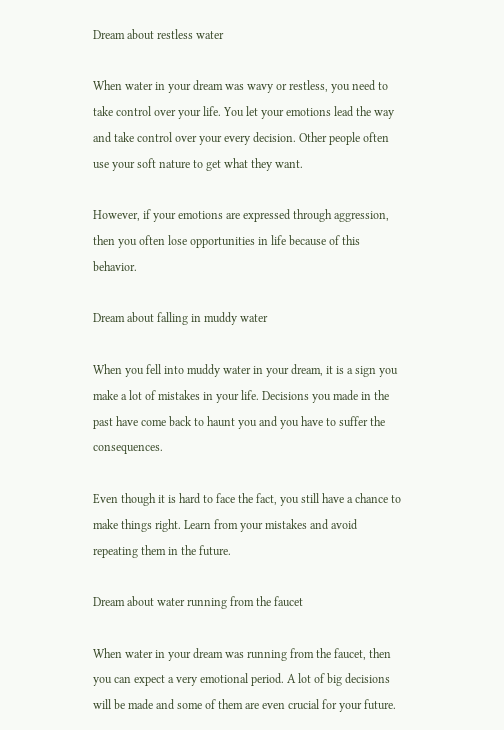Dream about restless water

When water in your dream was wavy or restless, you need to take control over your life. You let your emotions lead the way and take control over your every decision. Other people often use your soft nature to get what they want.

However, if your emotions are expressed through aggression, then you often lose opportunities in life because of this behavior.

Dream about falling in muddy water

When you fell into muddy water in your dream, it is a sign you make a lot of mistakes in your life. Decisions you made in the past have come back to haunt you and you have to suffer the consequences.

Even though it is hard to face the fact, you still have a chance to make things right. Learn from your mistakes and avoid repeating them in the future.

Dream about water running from the faucet

When water in your dream was running from the faucet, then you can expect a very emotional period. A lot of big decisions will be made and some of them are even crucial for your future.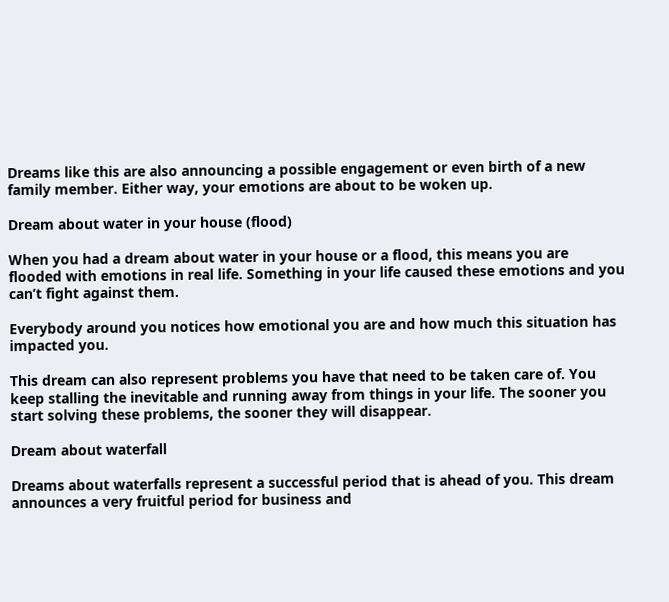Dreams like this are also announcing a possible engagement or even birth of a new family member. Either way, your emotions are about to be woken up.

Dream about water in your house (flood)

When you had a dream about water in your house or a flood, this means you are flooded with emotions in real life. Something in your life caused these emotions and you can’t fight against them.

Everybody around you notices how emotional you are and how much this situation has impacted you.

This dream can also represent problems you have that need to be taken care of. You keep stalling the inevitable and running away from things in your life. The sooner you start solving these problems, the sooner they will disappear.

Dream about waterfall

Dreams about waterfalls represent a successful period that is ahead of you. This dream announces a very fruitful period for business and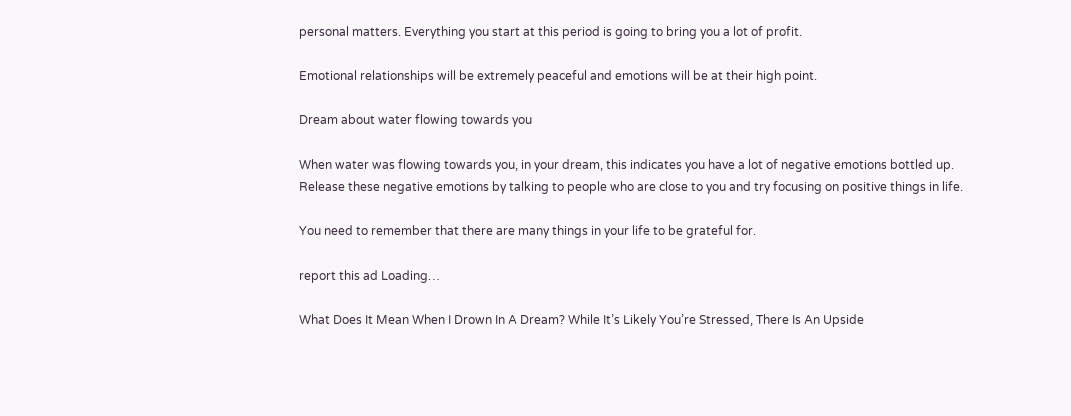personal matters. Everything you start at this period is going to bring you a lot of profit.

Emotional relationships will be extremely peaceful and emotions will be at their high point.

Dream about water flowing towards you

When water was flowing towards you, in your dream, this indicates you have a lot of negative emotions bottled up. Release these negative emotions by talking to people who are close to you and try focusing on positive things in life.

You need to remember that there are many things in your life to be grateful for.

report this ad Loading…

What Does It Mean When I Drown In A Dream? While It’s Likely You’re Stressed, There Is An Upside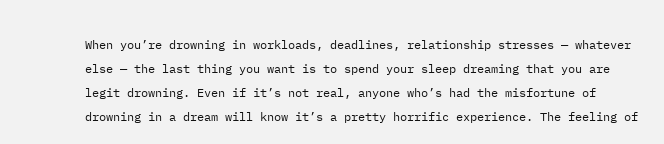When you’re drowning in workloads, deadlines, relationship stresses — whatever else — the last thing you want is to spend your sleep dreaming that you are legit drowning. Even if it’s not real, anyone who’s had the misfortune of drowning in a dream will know it’s a pretty horrific experience. The feeling of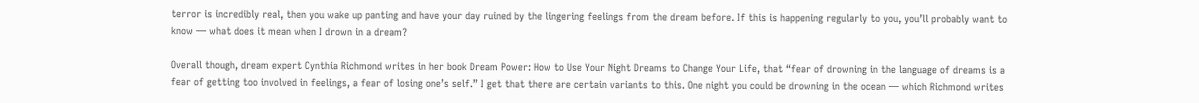terror is incredibly real, then you wake up panting and have your day ruined by the lingering feelings from the dream before. If this is happening regularly to you, you’ll probably want to know — what does it mean when I drown in a dream?

Overall though, dream expert Cynthia Richmond writes in her book Dream Power: How to Use Your Night Dreams to Change Your Life, that “fear of drowning in the language of dreams is a fear of getting too involved in feelings, a fear of losing one’s self.” I get that there are certain variants to this. One night you could be drowning in the ocean — which Richmond writes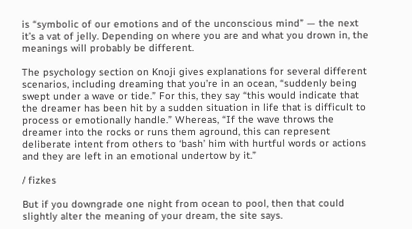is “symbolic of our emotions and of the unconscious mind” — the next it’s a vat of jelly. Depending on where you are and what you drown in, the meanings will probably be different.

The psychology section on Knoji gives explanations for several different scenarios, including dreaming that you’re in an ocean, “suddenly being swept under a wave or tide.” For this, they say “this would indicate that the dreamer has been hit by a sudden situation in life that is difficult to process or emotionally handle.” Whereas, “If the wave throws the dreamer into the rocks or runs them aground, this can represent deliberate intent from others to ‘bash’ him with hurtful words or actions and they are left in an emotional undertow by it.”

/ fizkes

But if you downgrade one night from ocean to pool, then that could slightly alter the meaning of your dream, the site says.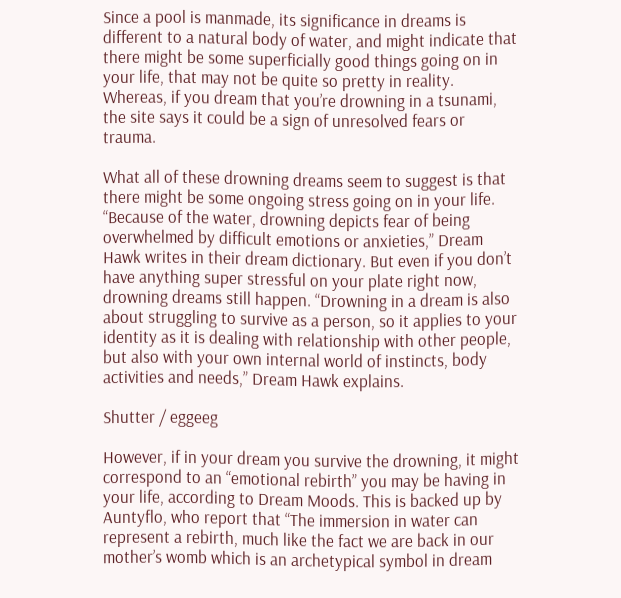Since a pool is manmade, its significance in dreams is different to a natural body of water, and might indicate that there might be some superficially good things going on in your life, that may not be quite so pretty in reality. Whereas, if you dream that you’re drowning in a tsunami, the site says it could be a sign of unresolved fears or trauma.

What all of these drowning dreams seem to suggest is that there might be some ongoing stress going on in your life. “Because of the water, drowning depicts fear of being overwhelmed by difficult emotions or anxieties,” Dream Hawk writes in their dream dictionary. But even if you don’t have anything super stressful on your plate right now, drowning dreams still happen. “Drowning in a dream is also about struggling to survive as a person, so it applies to your identity as it is dealing with relationship with other people, but also with your own internal world of instincts, body activities and needs,” Dream Hawk explains.

Shutter / eggeeg

However, if in your dream you survive the drowning, it might correspond to an “emotional rebirth” you may be having in your life, according to Dream Moods. This is backed up by Auntyflo, who report that “The immersion in water can represent a rebirth, much like the fact we are back in our mother’s womb which is an archetypical symbol in dream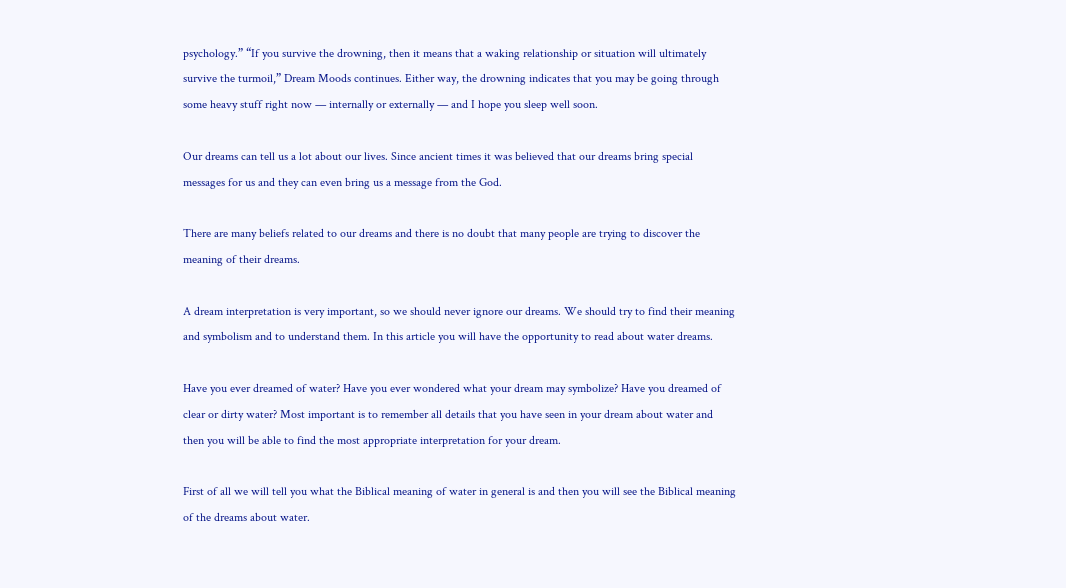psychology.” “If you survive the drowning, then it means that a waking relationship or situation will ultimately survive the turmoil,” Dream Moods continues. Either way, the drowning indicates that you may be going through some heavy stuff right now — internally or externally — and I hope you sleep well soon.

Our dreams can tell us a lot about our lives. Since ancient times it was believed that our dreams bring special messages for us and they can even bring us a message from the God.

There are many beliefs related to our dreams and there is no doubt that many people are trying to discover the meaning of their dreams.

A dream interpretation is very important, so we should never ignore our dreams. We should try to find their meaning and symbolism and to understand them. In this article you will have the opportunity to read about water dreams.

Have you ever dreamed of water? Have you ever wondered what your dream may symbolize? Have you dreamed of clear or dirty water? Most important is to remember all details that you have seen in your dream about water and then you will be able to find the most appropriate interpretation for your dream.

First of all we will tell you what the Biblical meaning of water in general is and then you will see the Biblical meaning of the dreams about water.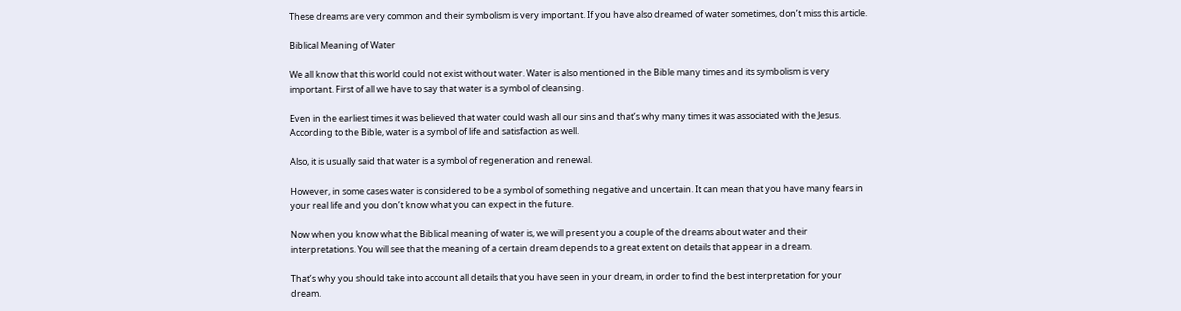These dreams are very common and their symbolism is very important. If you have also dreamed of water sometimes, don’t miss this article.

Biblical Meaning of Water

We all know that this world could not exist without water. Water is also mentioned in the Bible many times and its symbolism is very important. First of all we have to say that water is a symbol of cleansing.

Even in the earliest times it was believed that water could wash all our sins and that’s why many times it was associated with the Jesus. According to the Bible, water is a symbol of life and satisfaction as well.

Also, it is usually said that water is a symbol of regeneration and renewal.

However, in some cases water is considered to be a symbol of something negative and uncertain. It can mean that you have many fears in your real life and you don’t know what you can expect in the future.

Now when you know what the Biblical meaning of water is, we will present you a couple of the dreams about water and their interpretations. You will see that the meaning of a certain dream depends to a great extent on details that appear in a dream.

That’s why you should take into account all details that you have seen in your dream, in order to find the best interpretation for your dream.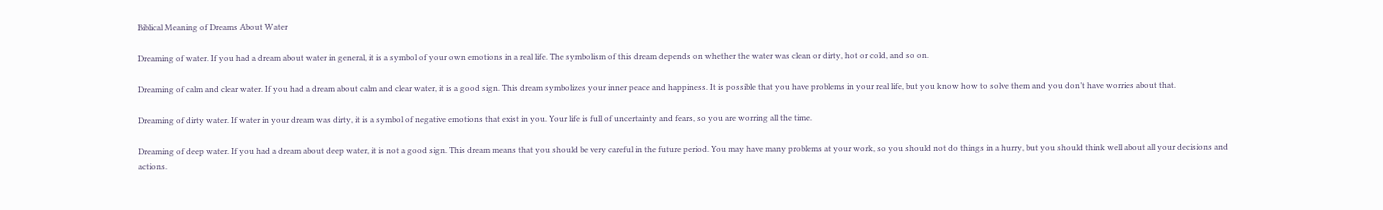Biblical Meaning of Dreams About Water

Dreaming of water. If you had a dream about water in general, it is a symbol of your own emotions in a real life. The symbolism of this dream depends on whether the water was clean or dirty, hot or cold, and so on.

Dreaming of calm and clear water. If you had a dream about calm and clear water, it is a good sign. This dream symbolizes your inner peace and happiness. It is possible that you have problems in your real life, but you know how to solve them and you don’t have worries about that.

Dreaming of dirty water. If water in your dream was dirty, it is a symbol of negative emotions that exist in you. Your life is full of uncertainty and fears, so you are worring all the time.

Dreaming of deep water. If you had a dream about deep water, it is not a good sign. This dream means that you should be very careful in the future period. You may have many problems at your work, so you should not do things in a hurry, but you should think well about all your decisions and actions.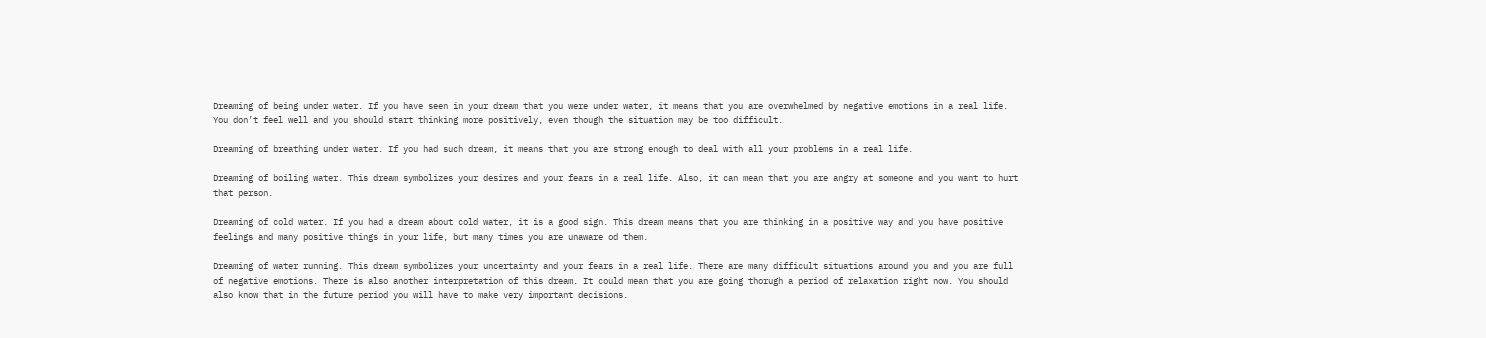Dreaming of being under water. If you have seen in your dream that you were under water, it means that you are overwhelmed by negative emotions in a real life. You don’t feel well and you should start thinking more positively, even though the situation may be too difficult.

Dreaming of breathing under water. If you had such dream, it means that you are strong enough to deal with all your problems in a real life.

Dreaming of boiling water. This dream symbolizes your desires and your fears in a real life. Also, it can mean that you are angry at someone and you want to hurt that person.

Dreaming of cold water. If you had a dream about cold water, it is a good sign. This dream means that you are thinking in a positive way and you have positive feelings and many positive things in your life, but many times you are unaware od them.

Dreaming of water running. This dream symbolizes your uncertainty and your fears in a real life. There are many difficult situations around you and you are full of negative emotions. There is also another interpretation of this dream. It could mean that you are going thorugh a period of relaxation right now. You should also know that in the future period you will have to make very important decisions.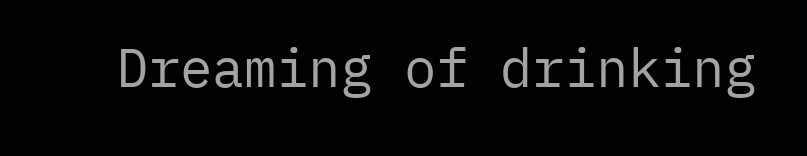Dreaming of drinking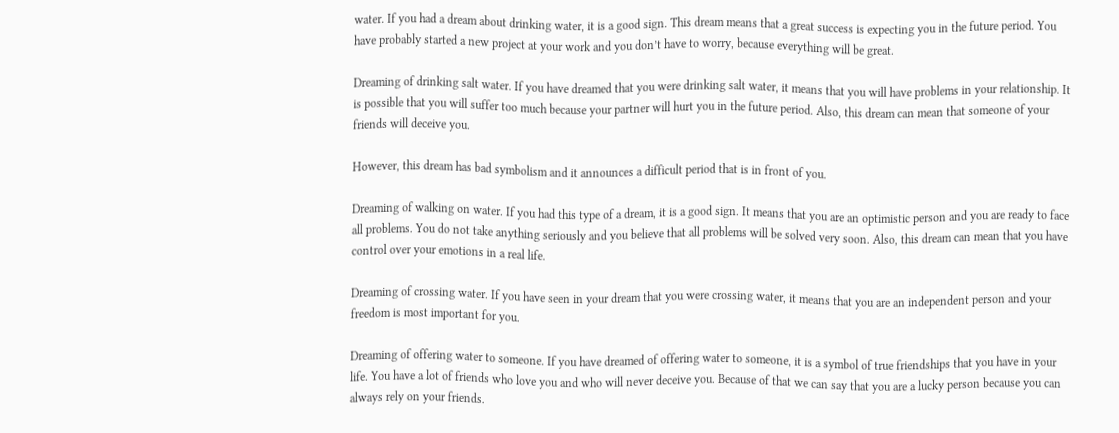water. If you had a dream about drinking water, it is a good sign. This dream means that a great success is expecting you in the future period. You have probably started a new project at your work and you don’t have to worry, because everything will be great.

Dreaming of drinking salt water. If you have dreamed that you were drinking salt water, it means that you will have problems in your relationship. It is possible that you will suffer too much because your partner will hurt you in the future period. Also, this dream can mean that someone of your friends will deceive you.

However, this dream has bad symbolism and it announces a difficult period that is in front of you.

Dreaming of walking on water. If you had this type of a dream, it is a good sign. It means that you are an optimistic person and you are ready to face all problems. You do not take anything seriously and you believe that all problems will be solved very soon. Also, this dream can mean that you have control over your emotions in a real life.

Dreaming of crossing water. If you have seen in your dream that you were crossing water, it means that you are an independent person and your freedom is most important for you.

Dreaming of offering water to someone. If you have dreamed of offering water to someone, it is a symbol of true friendships that you have in your life. You have a lot of friends who love you and who will never deceive you. Because of that we can say that you are a lucky person because you can always rely on your friends.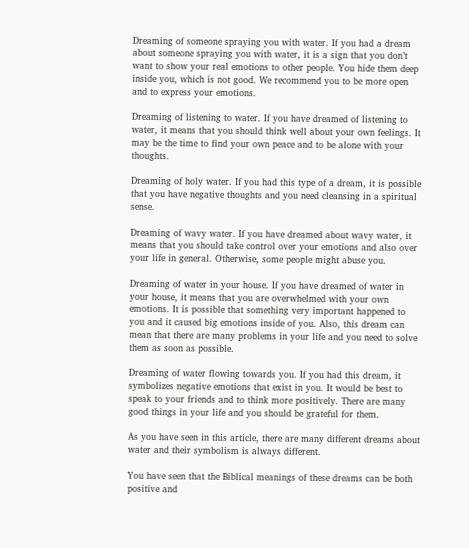Dreaming of someone spraying you with water. If you had a dream about someone spraying you with water, it is a sign that you don’t want to show your real emotions to other people. You hide them deep inside you, which is not good. We recommend you to be more open and to express your emotions.

Dreaming of listening to water. If you have dreamed of listening to water, it means that you should think well about your own feelings. It may be the time to find your own peace and to be alone with your thoughts.

Dreaming of holy water. If you had this type of a dream, it is possible that you have negative thoughts and you need cleansing in a spiritual sense.

Dreaming of wavy water. If you have dreamed about wavy water, it means that you should take control over your emotions and also over your life in general. Otherwise, some people might abuse you.

Dreaming of water in your house. If you have dreamed of water in your house, it means that you are overwhelmed with your own emotions. It is possible that something very important happened to you and it caused big emotions inside of you. Also, this dream can mean that there are many problems in your life and you need to solve them as soon as possible.

Dreaming of water flowing towards you. If you had this dream, it symbolizes negative emotions that exist in you. It would be best to speak to your friends and to think more positively. There are many good things in your life and you should be grateful for them.

As you have seen in this article, there are many different dreams about water and their symbolism is always different.

You have seen that the Biblical meanings of these dreams can be both positive and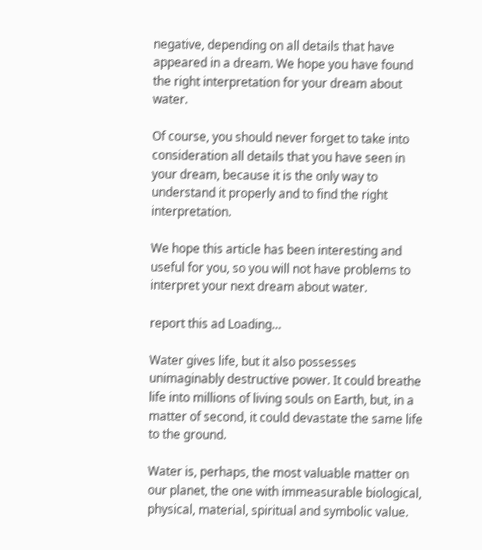negative, depending on all details that have appeared in a dream. We hope you have found the right interpretation for your dream about water.

Of course, you should never forget to take into consideration all details that you have seen in your dream, because it is the only way to understand it properly and to find the right interpretation.

We hope this article has been interesting and useful for you, so you will not have problems to interpret your next dream about water.

report this ad Loading…

Water gives life, but it also possesses unimaginably destructive power. It could breathe life into millions of living souls on Earth, but, in a matter of second, it could devastate the same life to the ground.

Water is, perhaps, the most valuable matter on our planet, the one with immeasurable biological, physical, material, spiritual and symbolic value.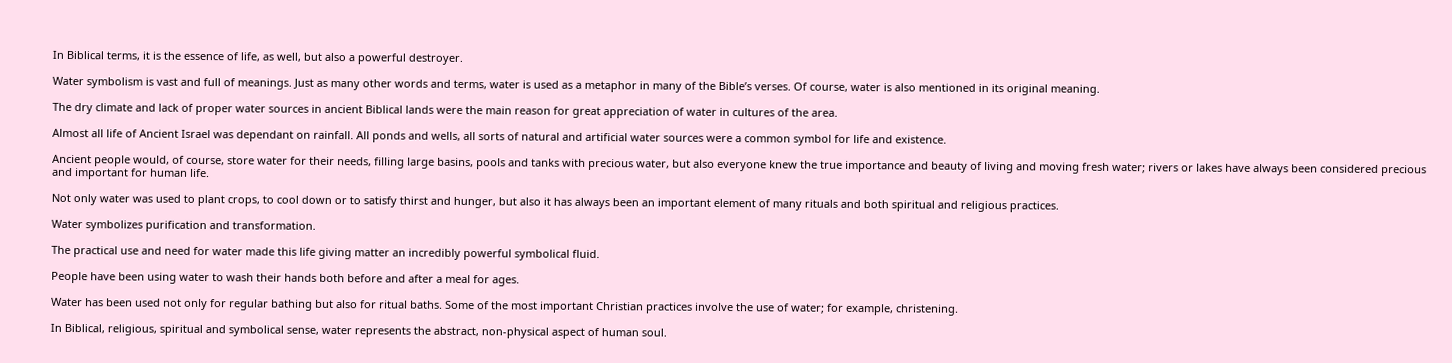In Biblical terms, it is the essence of life, as well, but also a powerful destroyer.

Water symbolism is vast and full of meanings. Just as many other words and terms, water is used as a metaphor in many of the Bible’s verses. Of course, water is also mentioned in its original meaning.

The dry climate and lack of proper water sources in ancient Biblical lands were the main reason for great appreciation of water in cultures of the area.

Almost all life of Ancient Israel was dependant on rainfall. All ponds and wells, all sorts of natural and artificial water sources were a common symbol for life and existence.

Ancient people would, of course, store water for their needs, filling large basins, pools and tanks with precious water, but also everyone knew the true importance and beauty of living and moving fresh water; rivers or lakes have always been considered precious and important for human life.

Not only water was used to plant crops, to cool down or to satisfy thirst and hunger, but also it has always been an important element of many rituals and both spiritual and religious practices.

Water symbolizes purification and transformation.

The practical use and need for water made this life giving matter an incredibly powerful symbolical fluid.

People have been using water to wash their hands both before and after a meal for ages.

Water has been used not only for regular bathing but also for ritual baths. Some of the most important Christian practices involve the use of water; for example, christening.

In Biblical, religious, spiritual and symbolical sense, water represents the abstract, non-physical aspect of human soul.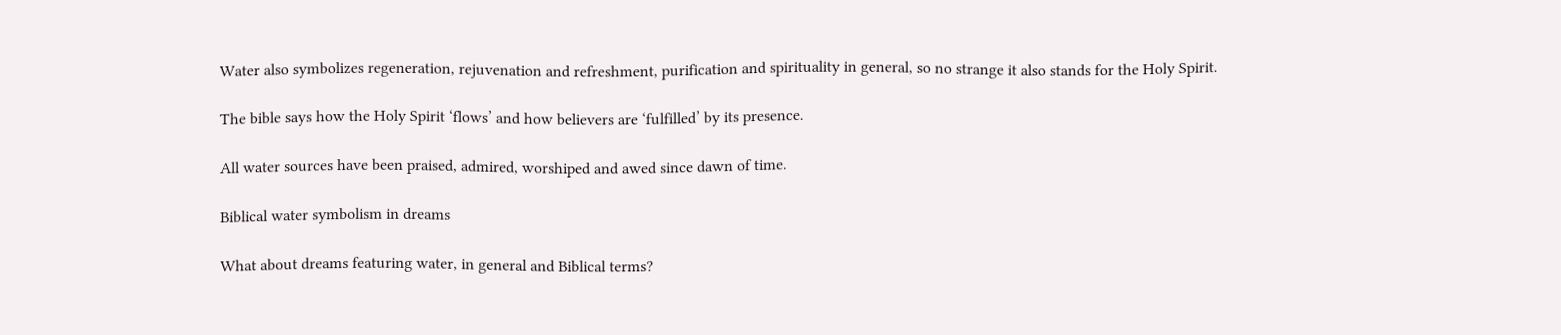Water also symbolizes regeneration, rejuvenation and refreshment, purification and spirituality in general, so no strange it also stands for the Holy Spirit.

The bible says how the Holy Spirit ‘flows’ and how believers are ‘fulfilled’ by its presence.

All water sources have been praised, admired, worshiped and awed since dawn of time.

Biblical water symbolism in dreams

What about dreams featuring water, in general and Biblical terms?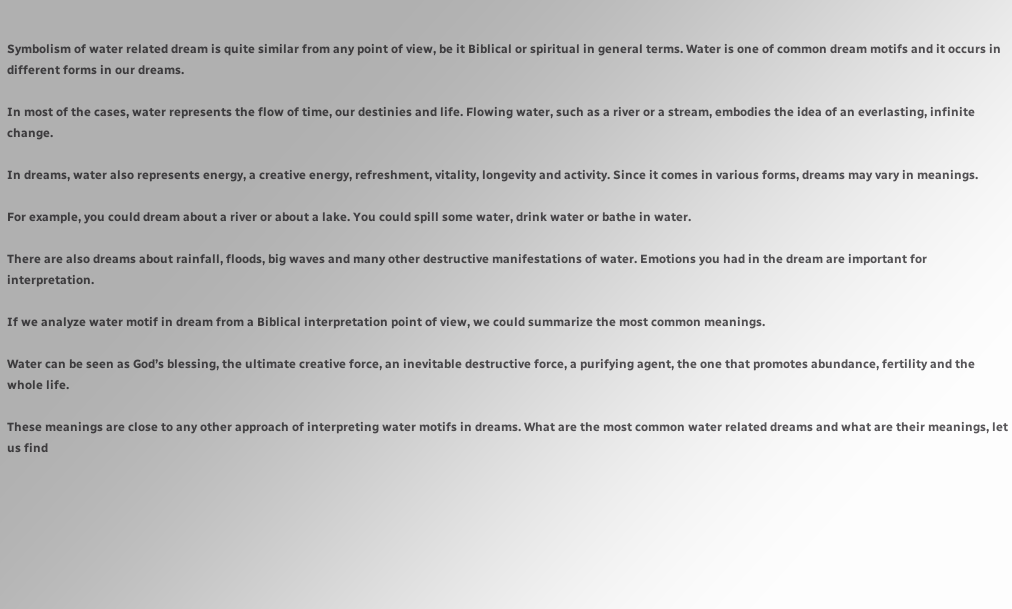Symbolism of water related dream is quite similar from any point of view, be it Biblical or spiritual in general terms. Water is one of common dream motifs and it occurs in different forms in our dreams.

In most of the cases, water represents the flow of time, our destinies and life. Flowing water, such as a river or a stream, embodies the idea of an everlasting, infinite change.

In dreams, water also represents energy, a creative energy, refreshment, vitality, longevity and activity. Since it comes in various forms, dreams may vary in meanings.

For example, you could dream about a river or about a lake. You could spill some water, drink water or bathe in water.

There are also dreams about rainfall, floods, big waves and many other destructive manifestations of water. Emotions you had in the dream are important for interpretation.

If we analyze water motif in dream from a Biblical interpretation point of view, we could summarize the most common meanings.

Water can be seen as God’s blessing, the ultimate creative force, an inevitable destructive force, a purifying agent, the one that promotes abundance, fertility and the whole life.

These meanings are close to any other approach of interpreting water motifs in dreams. What are the most common water related dreams and what are their meanings, let us find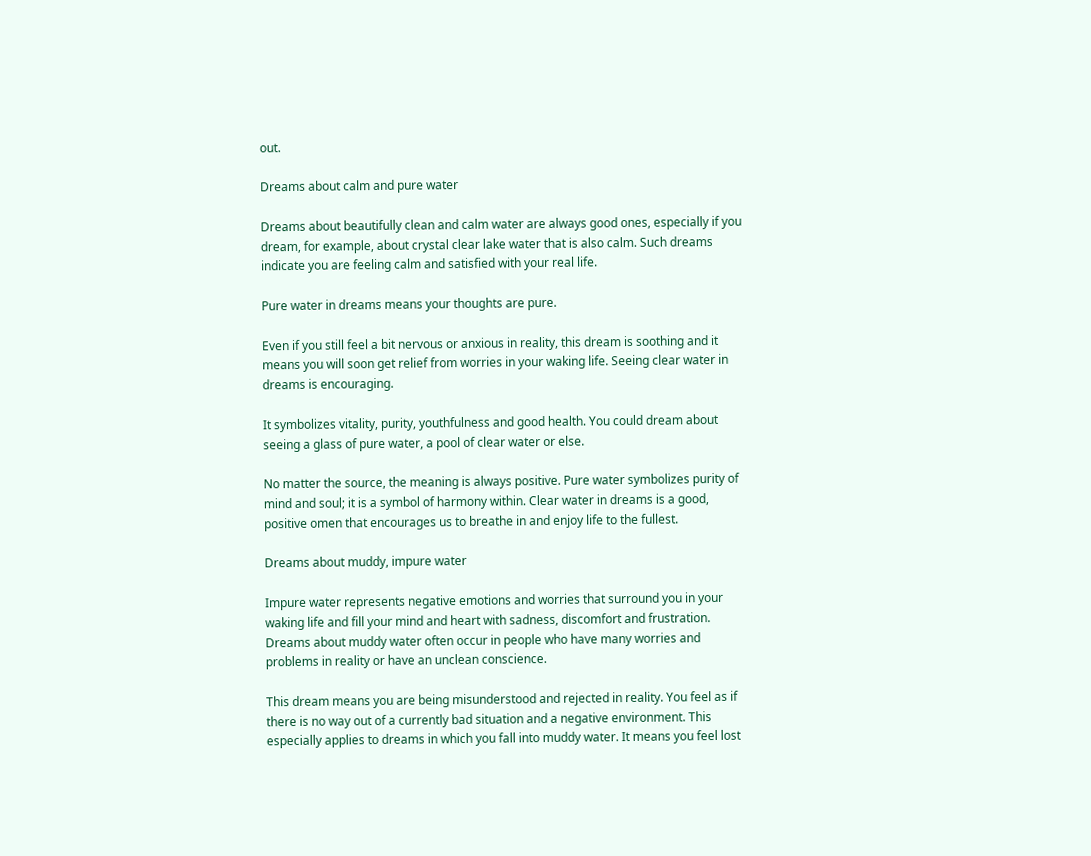out.

Dreams about calm and pure water

Dreams about beautifully clean and calm water are always good ones, especially if you dream, for example, about crystal clear lake water that is also calm. Such dreams indicate you are feeling calm and satisfied with your real life.

Pure water in dreams means your thoughts are pure.

Even if you still feel a bit nervous or anxious in reality, this dream is soothing and it means you will soon get relief from worries in your waking life. Seeing clear water in dreams is encouraging.

It symbolizes vitality, purity, youthfulness and good health. You could dream about seeing a glass of pure water, a pool of clear water or else.

No matter the source, the meaning is always positive. Pure water symbolizes purity of mind and soul; it is a symbol of harmony within. Clear water in dreams is a good, positive omen that encourages us to breathe in and enjoy life to the fullest.

Dreams about muddy, impure water

Impure water represents negative emotions and worries that surround you in your waking life and fill your mind and heart with sadness, discomfort and frustration. Dreams about muddy water often occur in people who have many worries and problems in reality or have an unclean conscience.

This dream means you are being misunderstood and rejected in reality. You feel as if there is no way out of a currently bad situation and a negative environment. This especially applies to dreams in which you fall into muddy water. It means you feel lost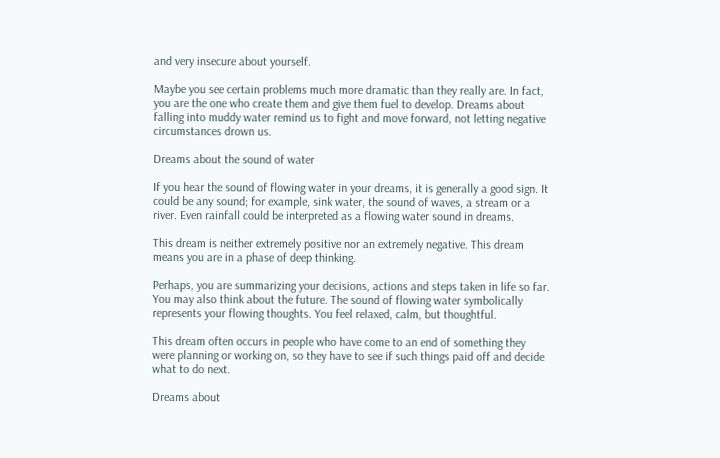and very insecure about yourself.

Maybe you see certain problems much more dramatic than they really are. In fact, you are the one who create them and give them fuel to develop. Dreams about falling into muddy water remind us to fight and move forward, not letting negative circumstances drown us.

Dreams about the sound of water

If you hear the sound of flowing water in your dreams, it is generally a good sign. It could be any sound; for example, sink water, the sound of waves, a stream or a river. Even rainfall could be interpreted as a flowing water sound in dreams.

This dream is neither extremely positive nor an extremely negative. This dream means you are in a phase of deep thinking.

Perhaps, you are summarizing your decisions, actions and steps taken in life so far. You may also think about the future. The sound of flowing water symbolically represents your flowing thoughts. You feel relaxed, calm, but thoughtful.

This dream often occurs in people who have come to an end of something they were planning or working on, so they have to see if such things paid off and decide what to do next.

Dreams about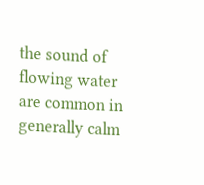the sound of flowing water are common in generally calm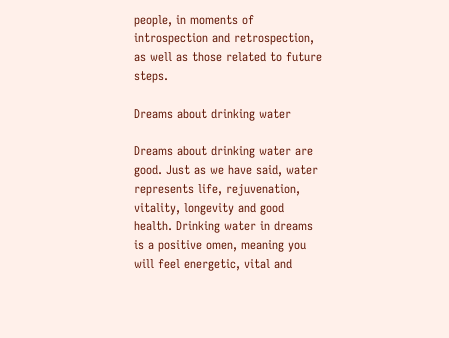people, in moments of introspection and retrospection, as well as those related to future steps.

Dreams about drinking water

Dreams about drinking water are good. Just as we have said, water represents life, rejuvenation, vitality, longevity and good health. Drinking water in dreams is a positive omen, meaning you will feel energetic, vital and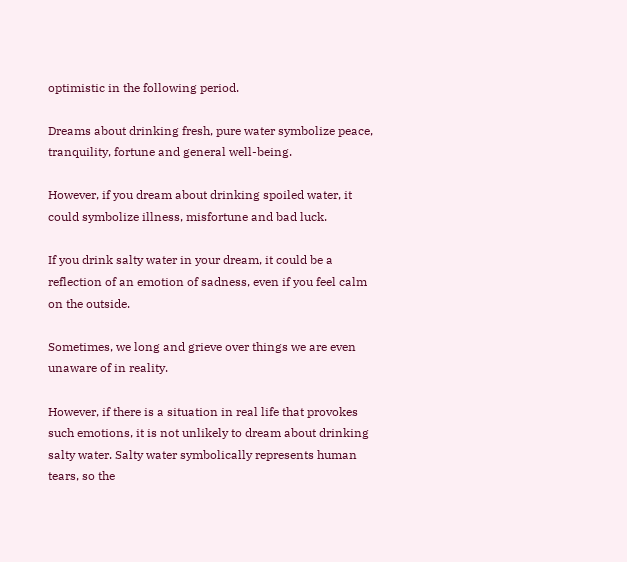optimistic in the following period.

Dreams about drinking fresh, pure water symbolize peace, tranquility, fortune and general well-being.

However, if you dream about drinking spoiled water, it could symbolize illness, misfortune and bad luck.

If you drink salty water in your dream, it could be a reflection of an emotion of sadness, even if you feel calm on the outside.

Sometimes, we long and grieve over things we are even unaware of in reality.

However, if there is a situation in real life that provokes such emotions, it is not unlikely to dream about drinking salty water. Salty water symbolically represents human tears, so the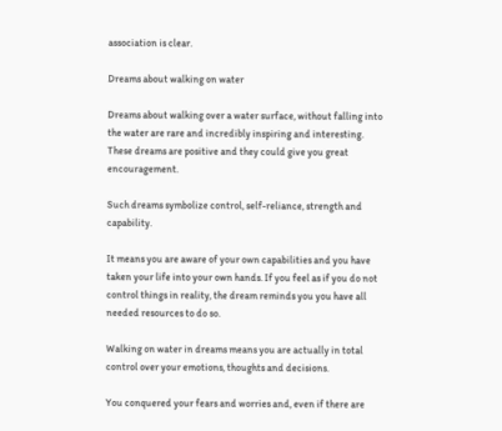association is clear.

Dreams about walking on water

Dreams about walking over a water surface, without falling into the water are rare and incredibly inspiring and interesting. These dreams are positive and they could give you great encouragement.

Such dreams symbolize control, self-reliance, strength and capability.

It means you are aware of your own capabilities and you have taken your life into your own hands. If you feel as if you do not control things in reality, the dream reminds you you have all needed resources to do so.

Walking on water in dreams means you are actually in total control over your emotions, thoughts and decisions.

You conquered your fears and worries and, even if there are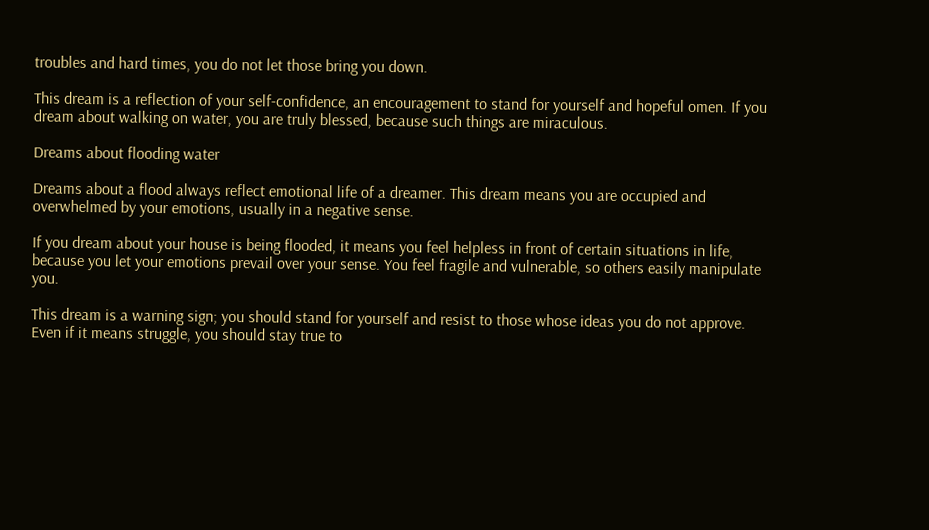troubles and hard times, you do not let those bring you down.

This dream is a reflection of your self-confidence, an encouragement to stand for yourself and hopeful omen. If you dream about walking on water, you are truly blessed, because such things are miraculous.

Dreams about flooding water

Dreams about a flood always reflect emotional life of a dreamer. This dream means you are occupied and overwhelmed by your emotions, usually in a negative sense.

If you dream about your house is being flooded, it means you feel helpless in front of certain situations in life, because you let your emotions prevail over your sense. You feel fragile and vulnerable, so others easily manipulate you.

This dream is a warning sign; you should stand for yourself and resist to those whose ideas you do not approve. Even if it means struggle, you should stay true to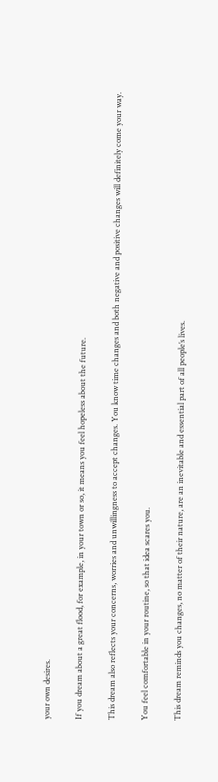your own desires.

If you dream about a great flood, for example, in your town or so, it means you feel hopeless about the future.

This dream also reflects your concerns, worries and unwillingness to accept changes. You know time changes and both negative and positive changes will definitely come your way.

You feel comfortable in your routine, so that idea scares you.

This dream reminds you changes, no matter of their nature, are an inevitable and essential part of all people’s lives.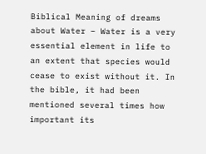Biblical Meaning of dreams about Water – Water is a very essential element in life to an extent that species would cease to exist without it. In the bible, it had been mentioned several times how important its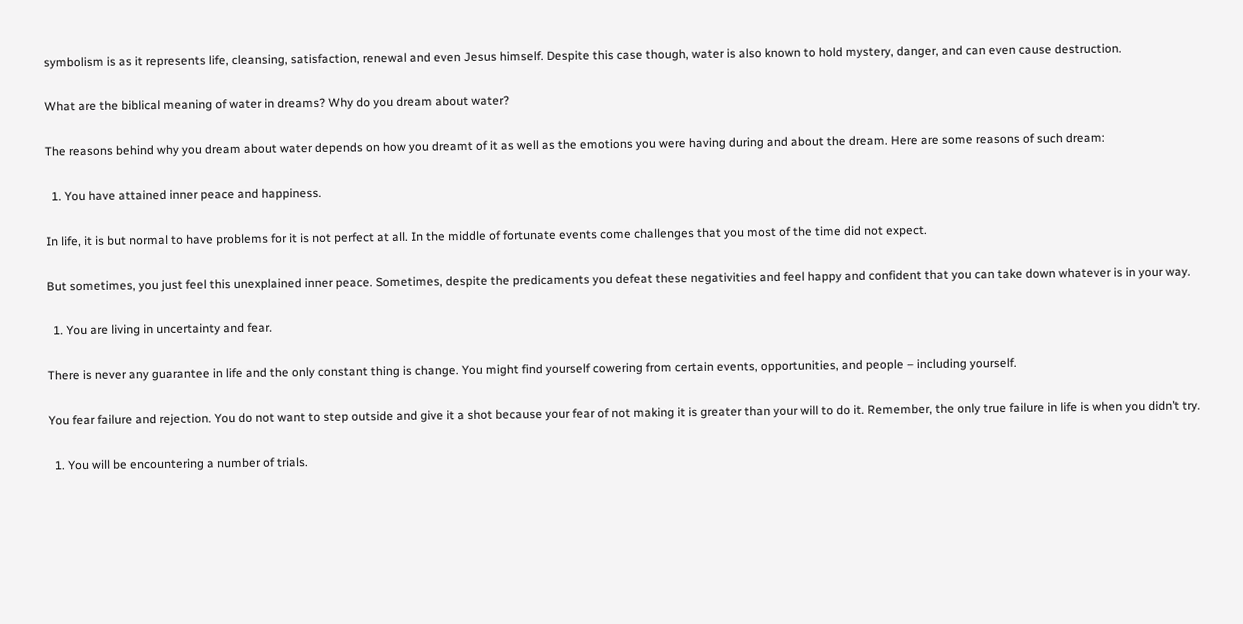symbolism is as it represents life, cleansing, satisfaction, renewal and even Jesus himself. Despite this case though, water is also known to hold mystery, danger, and can even cause destruction.

What are the biblical meaning of water in dreams? Why do you dream about water?

The reasons behind why you dream about water depends on how you dreamt of it as well as the emotions you were having during and about the dream. Here are some reasons of such dream:

  1. You have attained inner peace and happiness.

In life, it is but normal to have problems for it is not perfect at all. In the middle of fortunate events come challenges that you most of the time did not expect.

But sometimes, you just feel this unexplained inner peace. Sometimes, despite the predicaments you defeat these negativities and feel happy and confident that you can take down whatever is in your way.

  1. You are living in uncertainty and fear.

There is never any guarantee in life and the only constant thing is change. You might find yourself cowering from certain events, opportunities, and people – including yourself.

You fear failure and rejection. You do not want to step outside and give it a shot because your fear of not making it is greater than your will to do it. Remember, the only true failure in life is when you didn’t try.

  1. You will be encountering a number of trials.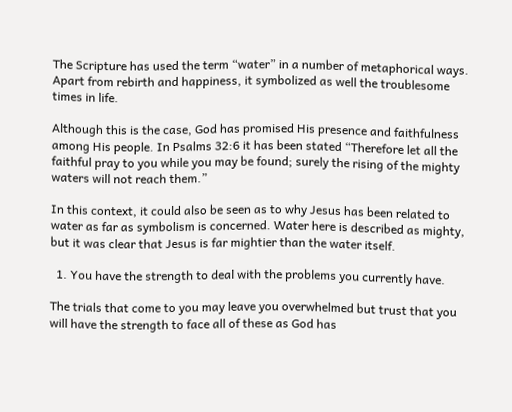The Scripture has used the term “water” in a number of metaphorical ways. Apart from rebirth and happiness, it symbolized as well the troublesome times in life.

Although this is the case, God has promised His presence and faithfulness among His people. In Psalms 32:6 it has been stated “Therefore let all the faithful pray to you while you may be found; surely the rising of the mighty waters will not reach them.”

In this context, it could also be seen as to why Jesus has been related to water as far as symbolism is concerned. Water here is described as mighty, but it was clear that Jesus is far mightier than the water itself.

  1. You have the strength to deal with the problems you currently have.

The trials that come to you may leave you overwhelmed but trust that you will have the strength to face all of these as God has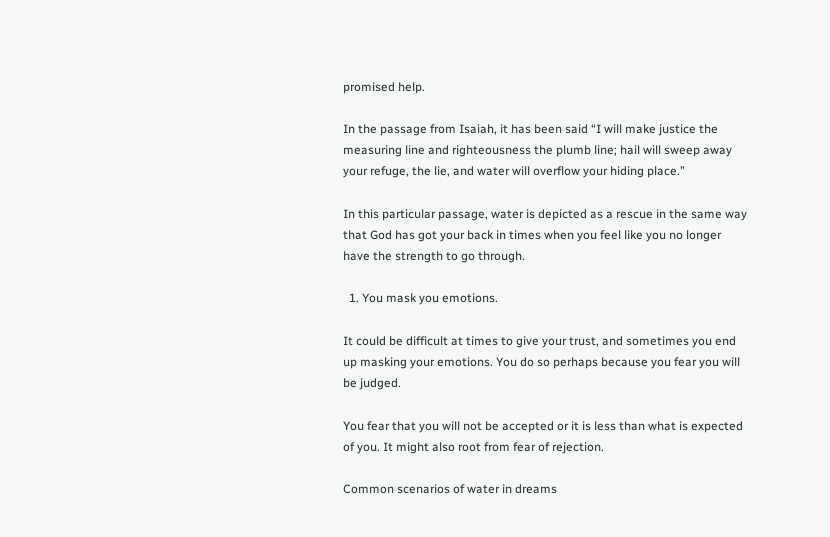promised help.

In the passage from Isaiah, it has been said “I will make justice the measuring line and righteousness the plumb line; hail will sweep away your refuge, the lie, and water will overflow your hiding place.”

In this particular passage, water is depicted as a rescue in the same way that God has got your back in times when you feel like you no longer have the strength to go through.

  1. You mask you emotions.

It could be difficult at times to give your trust, and sometimes you end up masking your emotions. You do so perhaps because you fear you will be judged.

You fear that you will not be accepted or it is less than what is expected of you. It might also root from fear of rejection.

Common scenarios of water in dreams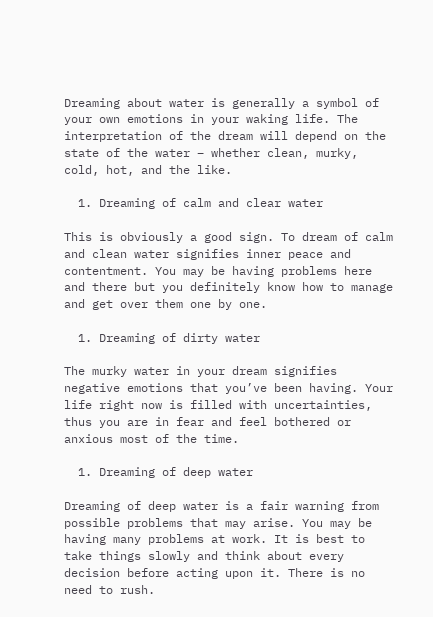Dreaming about water is generally a symbol of your own emotions in your waking life. The interpretation of the dream will depend on the state of the water – whether clean, murky, cold, hot, and the like.

  1. Dreaming of calm and clear water

This is obviously a good sign. To dream of calm and clean water signifies inner peace and contentment. You may be having problems here and there but you definitely know how to manage and get over them one by one.

  1. Dreaming of dirty water

The murky water in your dream signifies negative emotions that you’ve been having. Your life right now is filled with uncertainties, thus you are in fear and feel bothered or anxious most of the time.

  1. Dreaming of deep water

Dreaming of deep water is a fair warning from possible problems that may arise. You may be having many problems at work. It is best to take things slowly and think about every decision before acting upon it. There is no need to rush.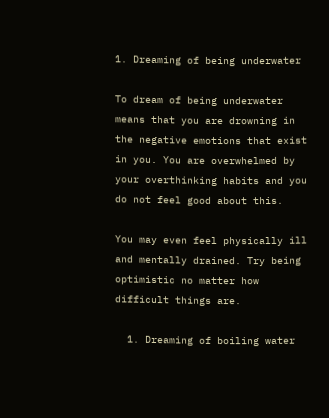1. Dreaming of being underwater

To dream of being underwater means that you are drowning in the negative emotions that exist in you. You are overwhelmed by your overthinking habits and you do not feel good about this.

You may even feel physically ill and mentally drained. Try being optimistic no matter how difficult things are.

  1. Dreaming of boiling water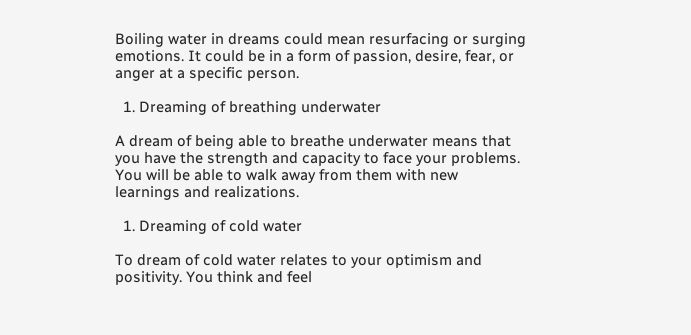Boiling water in dreams could mean resurfacing or surging emotions. It could be in a form of passion, desire, fear, or anger at a specific person.

  1. Dreaming of breathing underwater

A dream of being able to breathe underwater means that you have the strength and capacity to face your problems. You will be able to walk away from them with new learnings and realizations.

  1. Dreaming of cold water

To dream of cold water relates to your optimism and positivity. You think and feel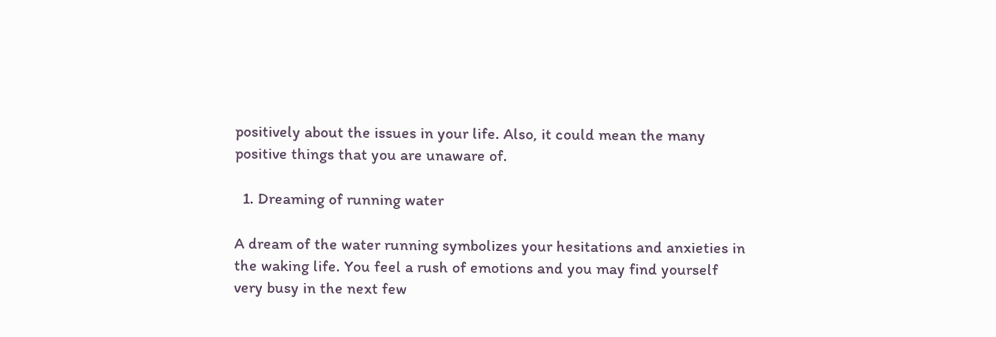positively about the issues in your life. Also, it could mean the many positive things that you are unaware of.

  1. Dreaming of running water

A dream of the water running symbolizes your hesitations and anxieties in the waking life. You feel a rush of emotions and you may find yourself very busy in the next few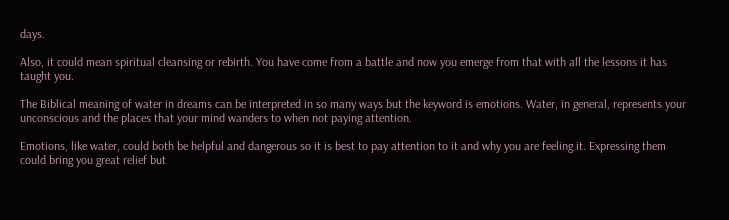days.

Also, it could mean spiritual cleansing or rebirth. You have come from a battle and now you emerge from that with all the lessons it has taught you.

The Biblical meaning of water in dreams can be interpreted in so many ways but the keyword is emotions. Water, in general, represents your unconscious and the places that your mind wanders to when not paying attention.

Emotions, like water, could both be helpful and dangerous so it is best to pay attention to it and why you are feeling it. Expressing them could bring you great relief but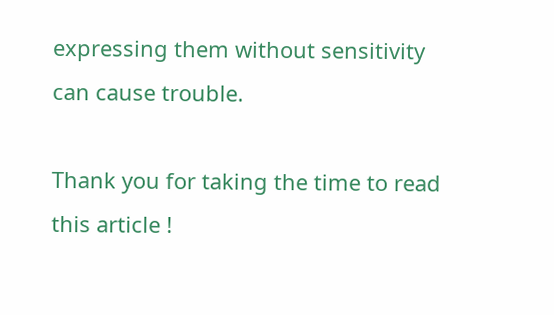expressing them without sensitivity can cause trouble.

Thank you for taking the time to read this article !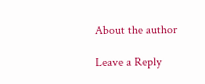About the author

Leave a Reply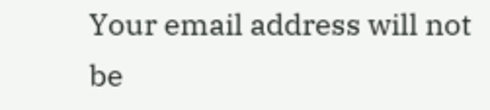Your email address will not be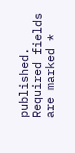published. Required fields are marked *